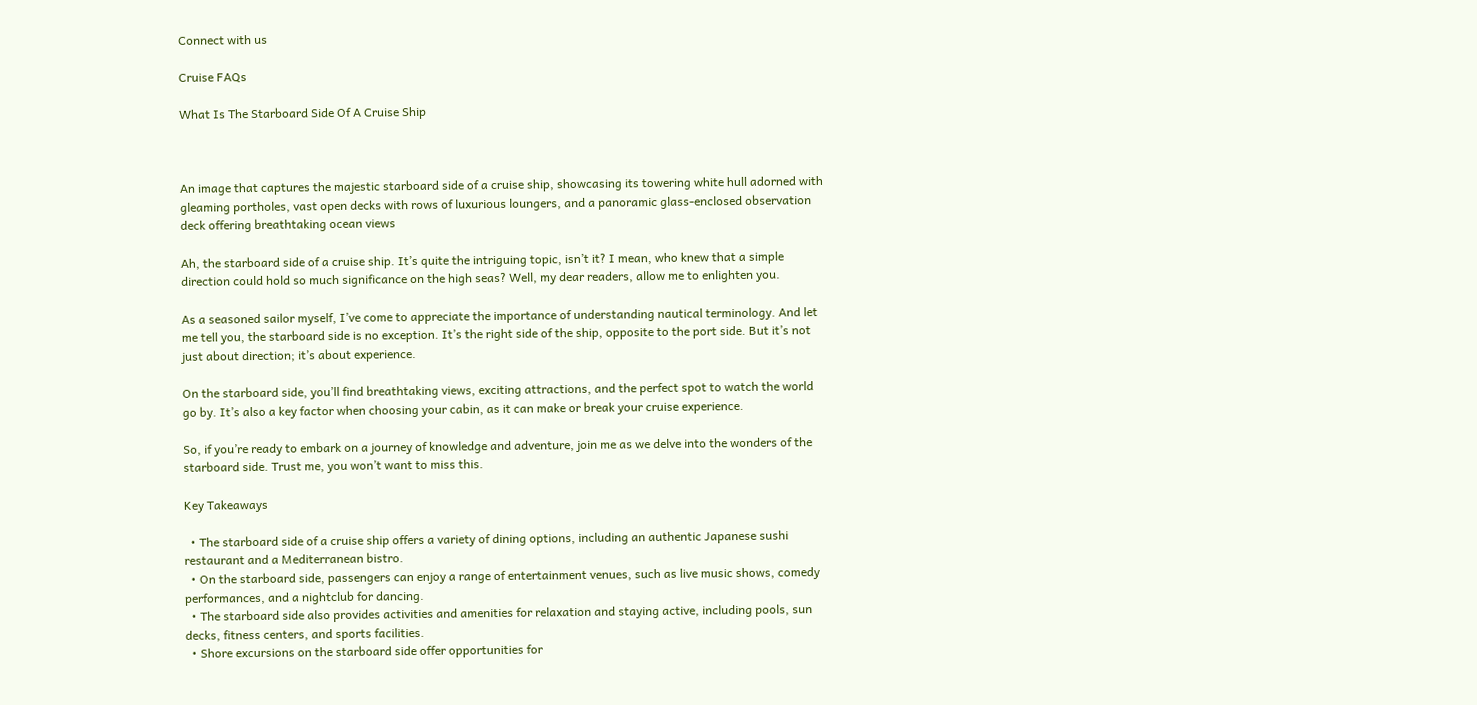Connect with us

Cruise FAQs

What Is The Starboard Side Of A Cruise Ship



An image that captures the majestic starboard side of a cruise ship, showcasing its towering white hull adorned with gleaming portholes, vast open decks with rows of luxurious loungers, and a panoramic glass-enclosed observation deck offering breathtaking ocean views

Ah, the starboard side of a cruise ship. It’s quite the intriguing topic, isn’t it? I mean, who knew that a simple direction could hold so much significance on the high seas? Well, my dear readers, allow me to enlighten you.

As a seasoned sailor myself, I’ve come to appreciate the importance of understanding nautical terminology. And let me tell you, the starboard side is no exception. It’s the right side of the ship, opposite to the port side. But it’s not just about direction; it’s about experience.

On the starboard side, you’ll find breathtaking views, exciting attractions, and the perfect spot to watch the world go by. It’s also a key factor when choosing your cabin, as it can make or break your cruise experience.

So, if you’re ready to embark on a journey of knowledge and adventure, join me as we delve into the wonders of the starboard side. Trust me, you won’t want to miss this.

Key Takeaways

  • The starboard side of a cruise ship offers a variety of dining options, including an authentic Japanese sushi restaurant and a Mediterranean bistro.
  • On the starboard side, passengers can enjoy a range of entertainment venues, such as live music shows, comedy performances, and a nightclub for dancing.
  • The starboard side also provides activities and amenities for relaxation and staying active, including pools, sun decks, fitness centers, and sports facilities.
  • Shore excursions on the starboard side offer opportunities for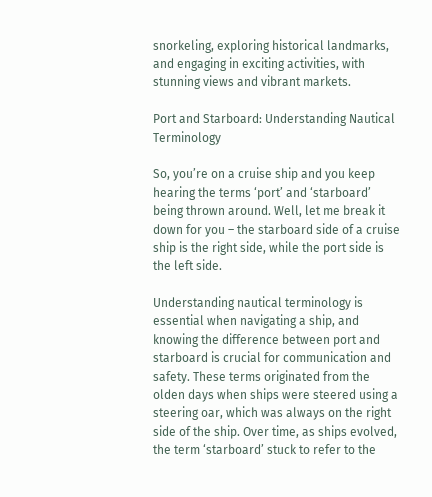snorkeling, exploring historical landmarks, and engaging in exciting activities, with stunning views and vibrant markets.

Port and Starboard: Understanding Nautical Terminology

So, you’re on a cruise ship and you keep hearing the terms ‘port’ and ‘starboard’ being thrown around. Well, let me break it down for you – the starboard side of a cruise ship is the right side, while the port side is the left side.

Understanding nautical terminology is essential when navigating a ship, and knowing the difference between port and starboard is crucial for communication and safety. These terms originated from the olden days when ships were steered using a steering oar, which was always on the right side of the ship. Over time, as ships evolved, the term ‘starboard’ stuck to refer to the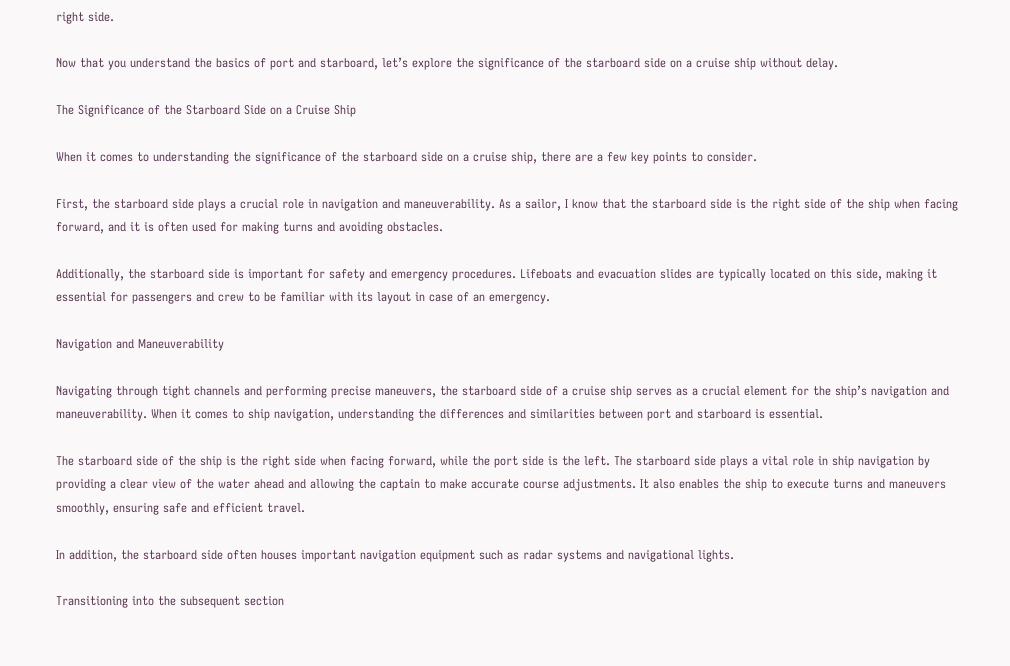right side.

Now that you understand the basics of port and starboard, let’s explore the significance of the starboard side on a cruise ship without delay.

The Significance of the Starboard Side on a Cruise Ship

When it comes to understanding the significance of the starboard side on a cruise ship, there are a few key points to consider.

First, the starboard side plays a crucial role in navigation and maneuverability. As a sailor, I know that the starboard side is the right side of the ship when facing forward, and it is often used for making turns and avoiding obstacles.

Additionally, the starboard side is important for safety and emergency procedures. Lifeboats and evacuation slides are typically located on this side, making it essential for passengers and crew to be familiar with its layout in case of an emergency.

Navigation and Maneuverability

Navigating through tight channels and performing precise maneuvers, the starboard side of a cruise ship serves as a crucial element for the ship’s navigation and maneuverability. When it comes to ship navigation, understanding the differences and similarities between port and starboard is essential.

The starboard side of the ship is the right side when facing forward, while the port side is the left. The starboard side plays a vital role in ship navigation by providing a clear view of the water ahead and allowing the captain to make accurate course adjustments. It also enables the ship to execute turns and maneuvers smoothly, ensuring safe and efficient travel.

In addition, the starboard side often houses important navigation equipment such as radar systems and navigational lights.

Transitioning into the subsequent section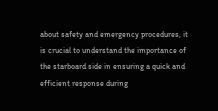about safety and emergency procedures, it is crucial to understand the importance of the starboard side in ensuring a quick and efficient response during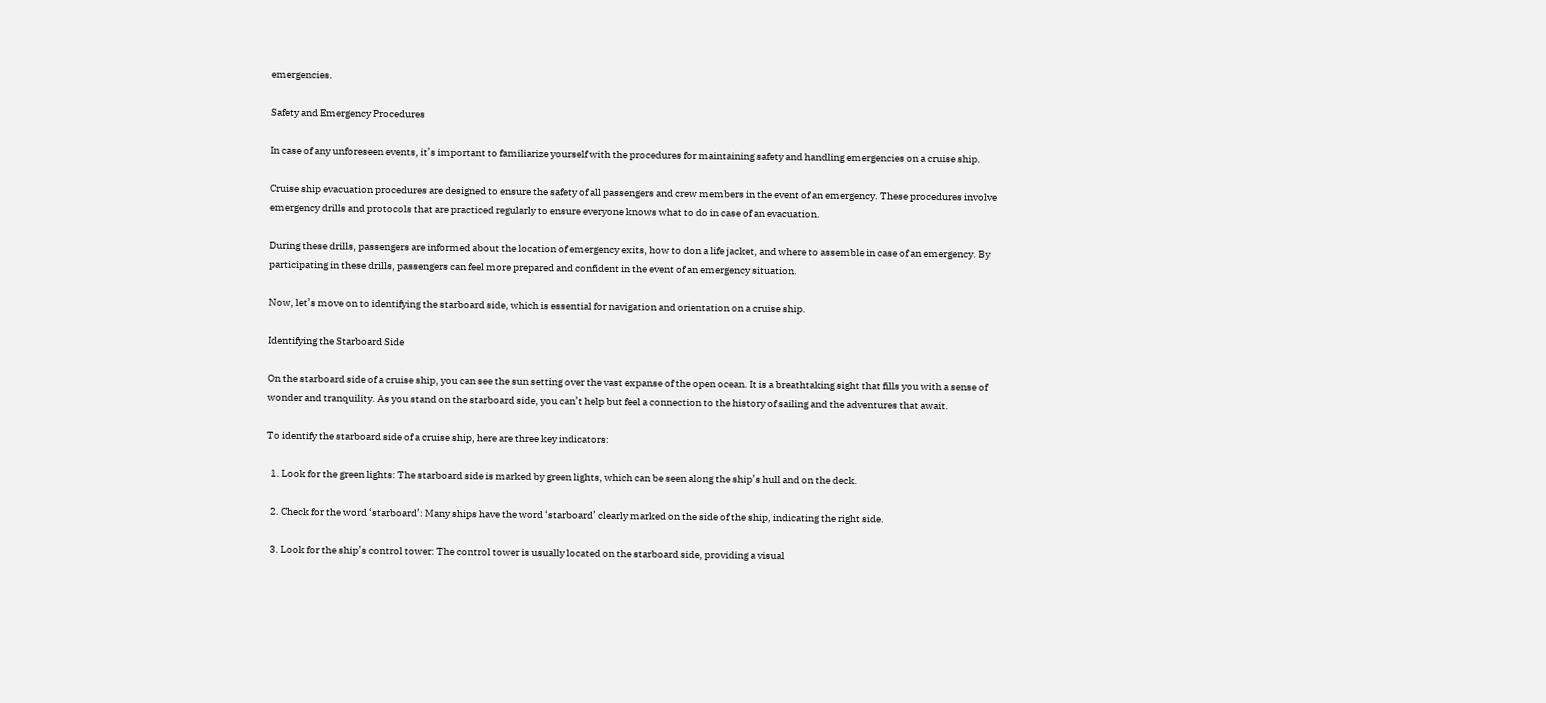emergencies.

Safety and Emergency Procedures

In case of any unforeseen events, it’s important to familiarize yourself with the procedures for maintaining safety and handling emergencies on a cruise ship.

Cruise ship evacuation procedures are designed to ensure the safety of all passengers and crew members in the event of an emergency. These procedures involve emergency drills and protocols that are practiced regularly to ensure everyone knows what to do in case of an evacuation.

During these drills, passengers are informed about the location of emergency exits, how to don a life jacket, and where to assemble in case of an emergency. By participating in these drills, passengers can feel more prepared and confident in the event of an emergency situation.

Now, let’s move on to identifying the starboard side, which is essential for navigation and orientation on a cruise ship.

Identifying the Starboard Side

On the starboard side of a cruise ship, you can see the sun setting over the vast expanse of the open ocean. It is a breathtaking sight that fills you with a sense of wonder and tranquility. As you stand on the starboard side, you can’t help but feel a connection to the history of sailing and the adventures that await.

To identify the starboard side of a cruise ship, here are three key indicators:

  1. Look for the green lights: The starboard side is marked by green lights, which can be seen along the ship’s hull and on the deck.

  2. Check for the word ‘starboard’: Many ships have the word ‘starboard’ clearly marked on the side of the ship, indicating the right side.

  3. Look for the ship’s control tower: The control tower is usually located on the starboard side, providing a visual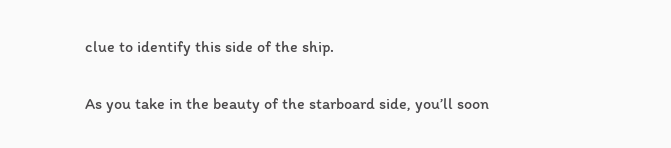clue to identify this side of the ship.

As you take in the beauty of the starboard side, you’ll soon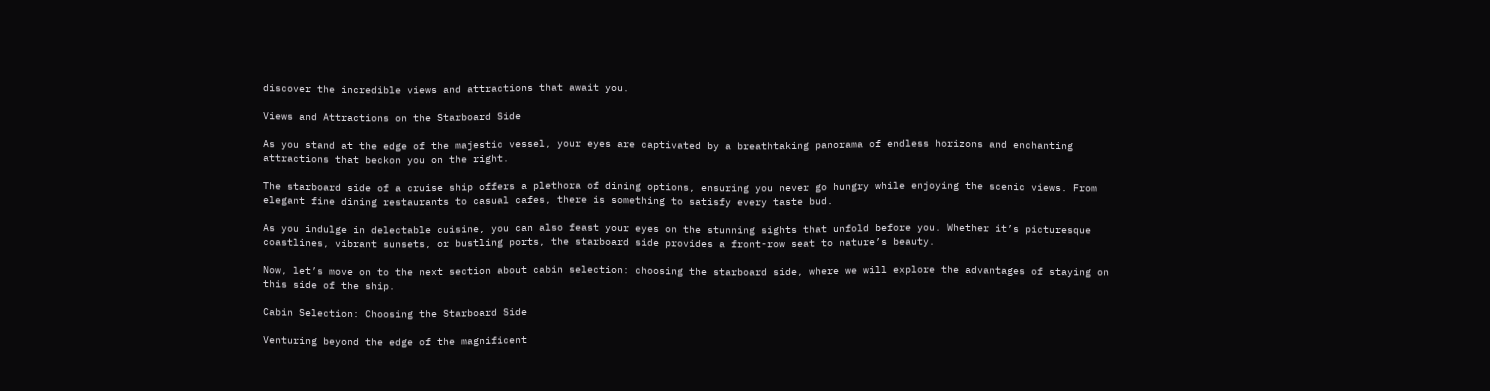discover the incredible views and attractions that await you.

Views and Attractions on the Starboard Side

As you stand at the edge of the majestic vessel, your eyes are captivated by a breathtaking panorama of endless horizons and enchanting attractions that beckon you on the right.

The starboard side of a cruise ship offers a plethora of dining options, ensuring you never go hungry while enjoying the scenic views. From elegant fine dining restaurants to casual cafes, there is something to satisfy every taste bud.

As you indulge in delectable cuisine, you can also feast your eyes on the stunning sights that unfold before you. Whether it’s picturesque coastlines, vibrant sunsets, or bustling ports, the starboard side provides a front-row seat to nature’s beauty.

Now, let’s move on to the next section about cabin selection: choosing the starboard side, where we will explore the advantages of staying on this side of the ship.

Cabin Selection: Choosing the Starboard Side

Venturing beyond the edge of the magnificent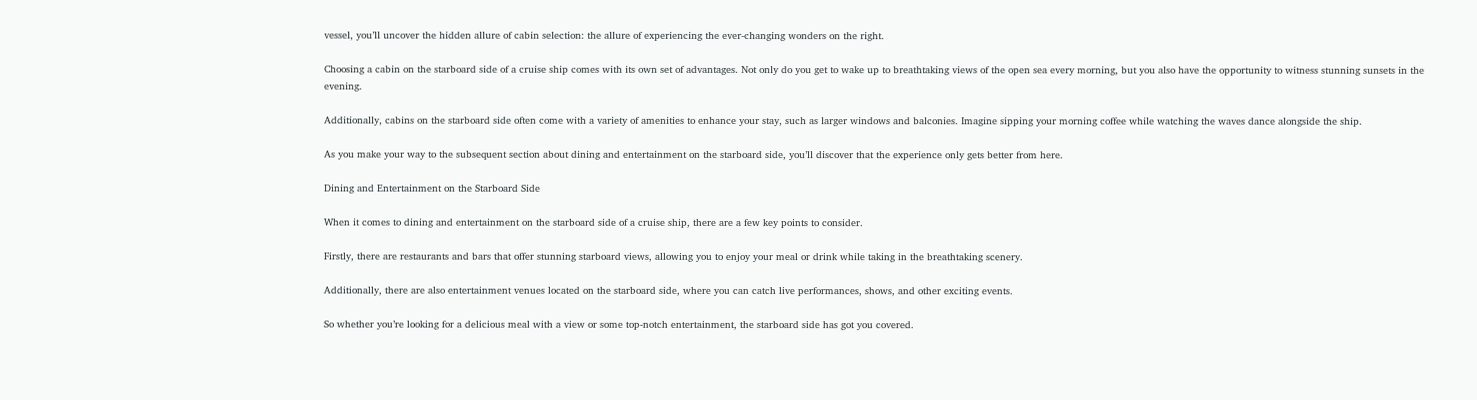vessel, you’ll uncover the hidden allure of cabin selection: the allure of experiencing the ever-changing wonders on the right.

Choosing a cabin on the starboard side of a cruise ship comes with its own set of advantages. Not only do you get to wake up to breathtaking views of the open sea every morning, but you also have the opportunity to witness stunning sunsets in the evening.

Additionally, cabins on the starboard side often come with a variety of amenities to enhance your stay, such as larger windows and balconies. Imagine sipping your morning coffee while watching the waves dance alongside the ship.

As you make your way to the subsequent section about dining and entertainment on the starboard side, you’ll discover that the experience only gets better from here.

Dining and Entertainment on the Starboard Side

When it comes to dining and entertainment on the starboard side of a cruise ship, there are a few key points to consider.

Firstly, there are restaurants and bars that offer stunning starboard views, allowing you to enjoy your meal or drink while taking in the breathtaking scenery.

Additionally, there are also entertainment venues located on the starboard side, where you can catch live performances, shows, and other exciting events.

So whether you’re looking for a delicious meal with a view or some top-notch entertainment, the starboard side has got you covered.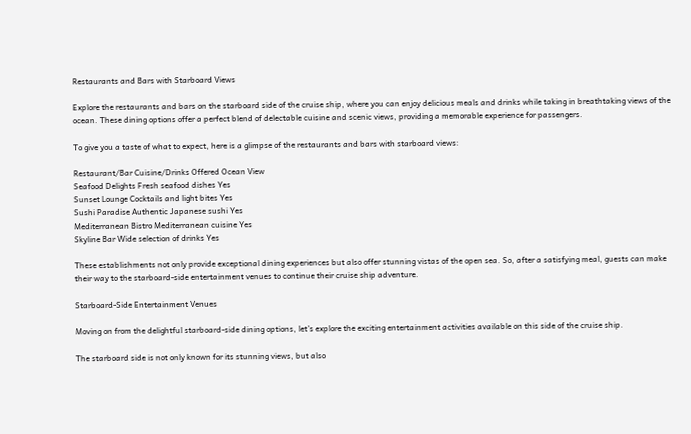Restaurants and Bars with Starboard Views

Explore the restaurants and bars on the starboard side of the cruise ship, where you can enjoy delicious meals and drinks while taking in breathtaking views of the ocean. These dining options offer a perfect blend of delectable cuisine and scenic views, providing a memorable experience for passengers.

To give you a taste of what to expect, here is a glimpse of the restaurants and bars with starboard views:

Restaurant/Bar Cuisine/Drinks Offered Ocean View
Seafood Delights Fresh seafood dishes Yes
Sunset Lounge Cocktails and light bites Yes
Sushi Paradise Authentic Japanese sushi Yes
Mediterranean Bistro Mediterranean cuisine Yes
Skyline Bar Wide selection of drinks Yes

These establishments not only provide exceptional dining experiences but also offer stunning vistas of the open sea. So, after a satisfying meal, guests can make their way to the starboard-side entertainment venues to continue their cruise ship adventure.

Starboard-Side Entertainment Venues

Moving on from the delightful starboard-side dining options, let’s explore the exciting entertainment activities available on this side of the cruise ship.

The starboard side is not only known for its stunning views, but also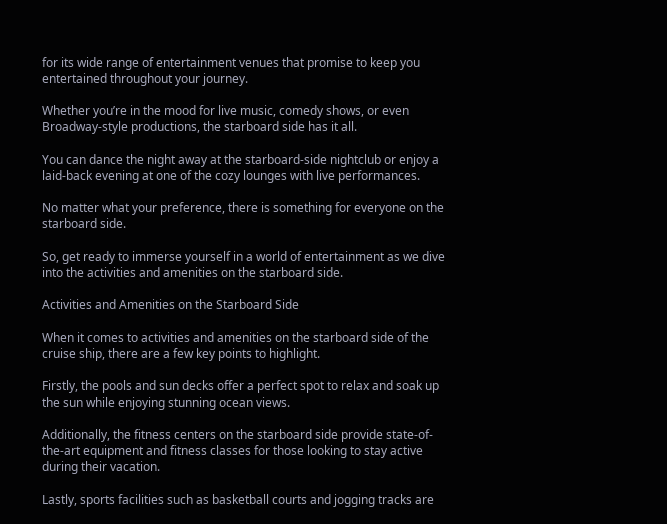for its wide range of entertainment venues that promise to keep you entertained throughout your journey.

Whether you’re in the mood for live music, comedy shows, or even Broadway-style productions, the starboard side has it all.

You can dance the night away at the starboard-side nightclub or enjoy a laid-back evening at one of the cozy lounges with live performances.

No matter what your preference, there is something for everyone on the starboard side.

So, get ready to immerse yourself in a world of entertainment as we dive into the activities and amenities on the starboard side.

Activities and Amenities on the Starboard Side

When it comes to activities and amenities on the starboard side of the cruise ship, there are a few key points to highlight.

Firstly, the pools and sun decks offer a perfect spot to relax and soak up the sun while enjoying stunning ocean views.

Additionally, the fitness centers on the starboard side provide state-of-the-art equipment and fitness classes for those looking to stay active during their vacation.

Lastly, sports facilities such as basketball courts and jogging tracks are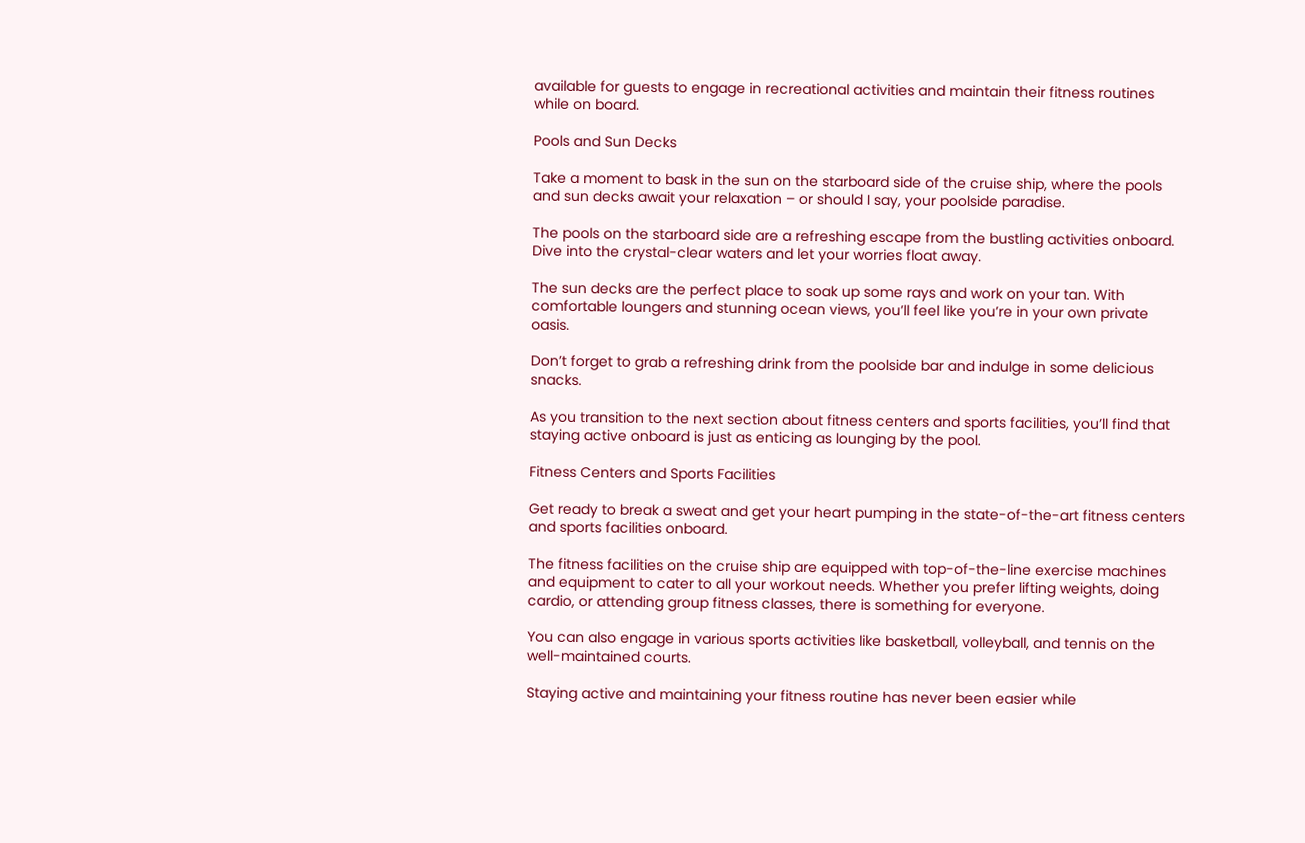available for guests to engage in recreational activities and maintain their fitness routines while on board.

Pools and Sun Decks

Take a moment to bask in the sun on the starboard side of the cruise ship, where the pools and sun decks await your relaxation – or should I say, your poolside paradise.

The pools on the starboard side are a refreshing escape from the bustling activities onboard. Dive into the crystal-clear waters and let your worries float away.

The sun decks are the perfect place to soak up some rays and work on your tan. With comfortable loungers and stunning ocean views, you’ll feel like you’re in your own private oasis.

Don’t forget to grab a refreshing drink from the poolside bar and indulge in some delicious snacks.

As you transition to the next section about fitness centers and sports facilities, you’ll find that staying active onboard is just as enticing as lounging by the pool.

Fitness Centers and Sports Facilities

Get ready to break a sweat and get your heart pumping in the state-of-the-art fitness centers and sports facilities onboard.

The fitness facilities on the cruise ship are equipped with top-of-the-line exercise machines and equipment to cater to all your workout needs. Whether you prefer lifting weights, doing cardio, or attending group fitness classes, there is something for everyone.

You can also engage in various sports activities like basketball, volleyball, and tennis on the well-maintained courts.

Staying active and maintaining your fitness routine has never been easier while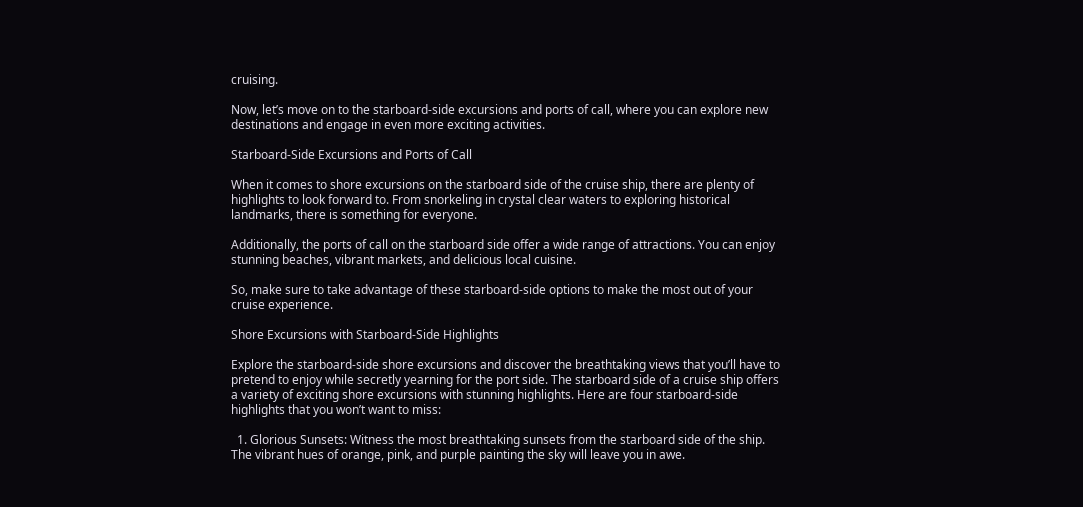cruising.

Now, let’s move on to the starboard-side excursions and ports of call, where you can explore new destinations and engage in even more exciting activities.

Starboard-Side Excursions and Ports of Call

When it comes to shore excursions on the starboard side of the cruise ship, there are plenty of highlights to look forward to. From snorkeling in crystal clear waters to exploring historical landmarks, there is something for everyone.

Additionally, the ports of call on the starboard side offer a wide range of attractions. You can enjoy stunning beaches, vibrant markets, and delicious local cuisine.

So, make sure to take advantage of these starboard-side options to make the most out of your cruise experience.

Shore Excursions with Starboard-Side Highlights

Explore the starboard-side shore excursions and discover the breathtaking views that you’ll have to pretend to enjoy while secretly yearning for the port side. The starboard side of a cruise ship offers a variety of exciting shore excursions with stunning highlights. Here are four starboard-side highlights that you won’t want to miss:

  1. Glorious Sunsets: Witness the most breathtaking sunsets from the starboard side of the ship. The vibrant hues of orange, pink, and purple painting the sky will leave you in awe.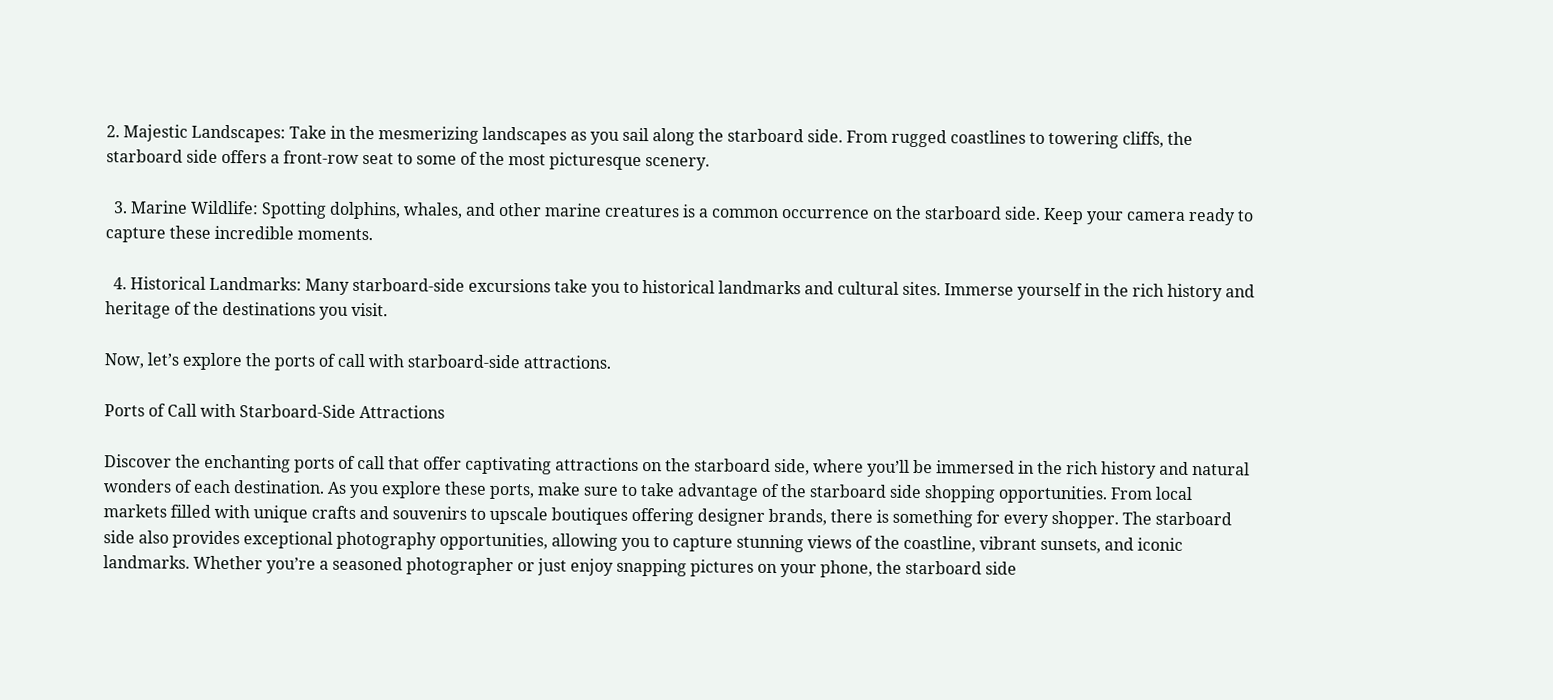2. Majestic Landscapes: Take in the mesmerizing landscapes as you sail along the starboard side. From rugged coastlines to towering cliffs, the starboard side offers a front-row seat to some of the most picturesque scenery.

  3. Marine Wildlife: Spotting dolphins, whales, and other marine creatures is a common occurrence on the starboard side. Keep your camera ready to capture these incredible moments.

  4. Historical Landmarks: Many starboard-side excursions take you to historical landmarks and cultural sites. Immerse yourself in the rich history and heritage of the destinations you visit.

Now, let’s explore the ports of call with starboard-side attractions.

Ports of Call with Starboard-Side Attractions

Discover the enchanting ports of call that offer captivating attractions on the starboard side, where you’ll be immersed in the rich history and natural wonders of each destination. As you explore these ports, make sure to take advantage of the starboard side shopping opportunities. From local markets filled with unique crafts and souvenirs to upscale boutiques offering designer brands, there is something for every shopper. The starboard side also provides exceptional photography opportunities, allowing you to capture stunning views of the coastline, vibrant sunsets, and iconic landmarks. Whether you’re a seasoned photographer or just enjoy snapping pictures on your phone, the starboard side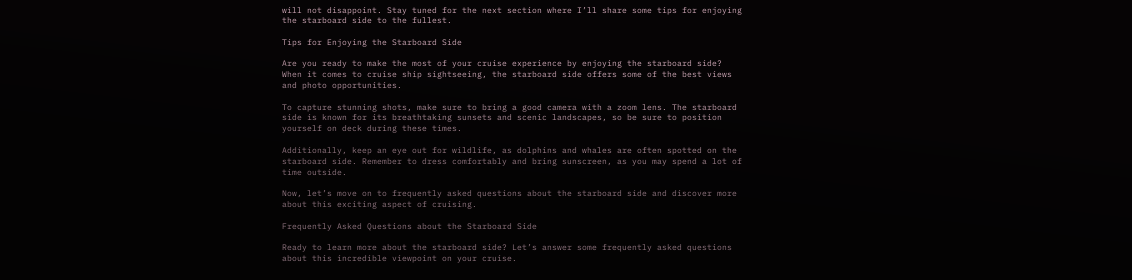will not disappoint. Stay tuned for the next section where I’ll share some tips for enjoying the starboard side to the fullest.

Tips for Enjoying the Starboard Side

Are you ready to make the most of your cruise experience by enjoying the starboard side? When it comes to cruise ship sightseeing, the starboard side offers some of the best views and photo opportunities.

To capture stunning shots, make sure to bring a good camera with a zoom lens. The starboard side is known for its breathtaking sunsets and scenic landscapes, so be sure to position yourself on deck during these times.

Additionally, keep an eye out for wildlife, as dolphins and whales are often spotted on the starboard side. Remember to dress comfortably and bring sunscreen, as you may spend a lot of time outside.

Now, let’s move on to frequently asked questions about the starboard side and discover more about this exciting aspect of cruising.

Frequently Asked Questions about the Starboard Side

Ready to learn more about the starboard side? Let’s answer some frequently asked questions about this incredible viewpoint on your cruise.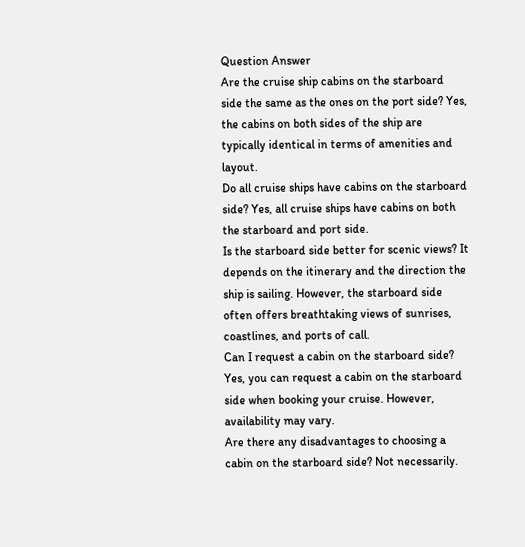Question Answer
Are the cruise ship cabins on the starboard side the same as the ones on the port side? Yes, the cabins on both sides of the ship are typically identical in terms of amenities and layout.
Do all cruise ships have cabins on the starboard side? Yes, all cruise ships have cabins on both the starboard and port side.
Is the starboard side better for scenic views? It depends on the itinerary and the direction the ship is sailing. However, the starboard side often offers breathtaking views of sunrises, coastlines, and ports of call.
Can I request a cabin on the starboard side? Yes, you can request a cabin on the starboard side when booking your cruise. However, availability may vary.
Are there any disadvantages to choosing a cabin on the starboard side? Not necessarily.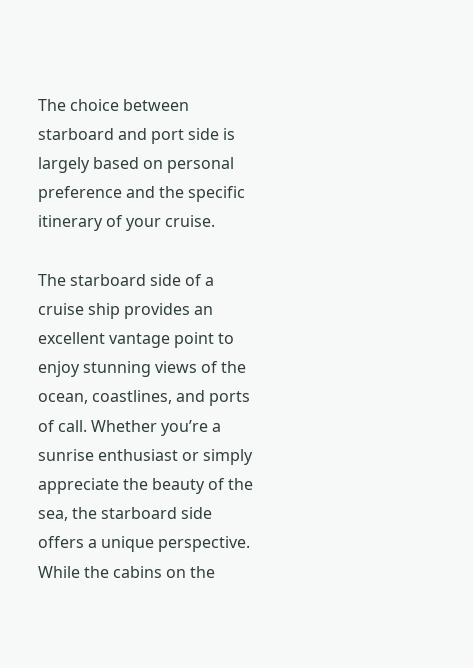The choice between starboard and port side is largely based on personal preference and the specific itinerary of your cruise.

The starboard side of a cruise ship provides an excellent vantage point to enjoy stunning views of the ocean, coastlines, and ports of call. Whether you’re a sunrise enthusiast or simply appreciate the beauty of the sea, the starboard side offers a unique perspective. While the cabins on the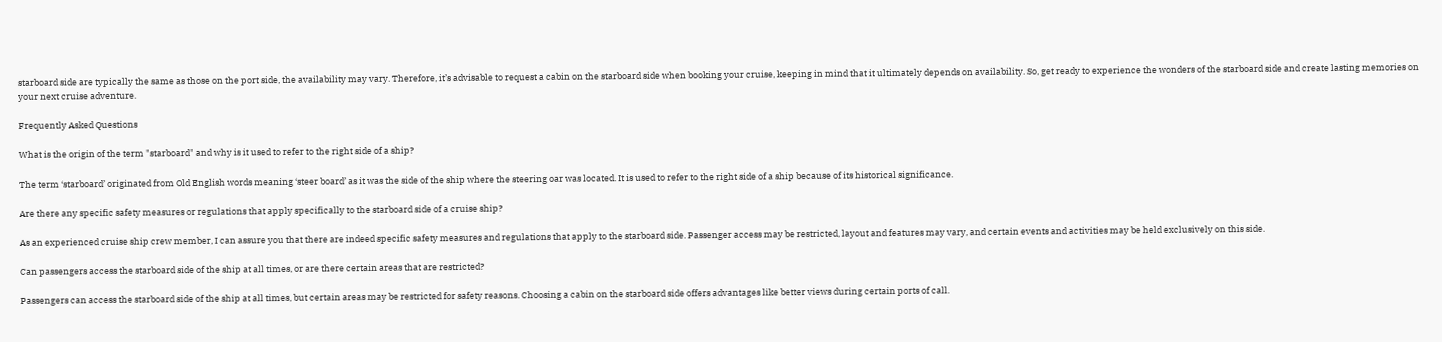starboard side are typically the same as those on the port side, the availability may vary. Therefore, it’s advisable to request a cabin on the starboard side when booking your cruise, keeping in mind that it ultimately depends on availability. So, get ready to experience the wonders of the starboard side and create lasting memories on your next cruise adventure.

Frequently Asked Questions

What is the origin of the term "starboard" and why is it used to refer to the right side of a ship?

The term ‘starboard’ originated from Old English words meaning ‘steer board’ as it was the side of the ship where the steering oar was located. It is used to refer to the right side of a ship because of its historical significance.

Are there any specific safety measures or regulations that apply specifically to the starboard side of a cruise ship?

As an experienced cruise ship crew member, I can assure you that there are indeed specific safety measures and regulations that apply to the starboard side. Passenger access may be restricted, layout and features may vary, and certain events and activities may be held exclusively on this side.

Can passengers access the starboard side of the ship at all times, or are there certain areas that are restricted?

Passengers can access the starboard side of the ship at all times, but certain areas may be restricted for safety reasons. Choosing a cabin on the starboard side offers advantages like better views during certain ports of call.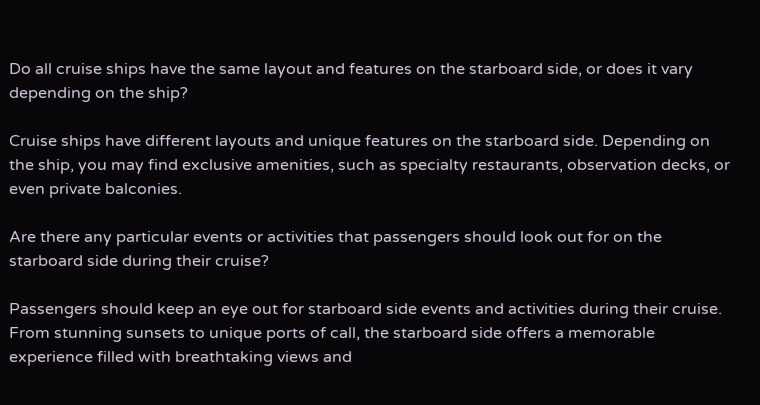Do all cruise ships have the same layout and features on the starboard side, or does it vary depending on the ship?

Cruise ships have different layouts and unique features on the starboard side. Depending on the ship, you may find exclusive amenities, such as specialty restaurants, observation decks, or even private balconies.

Are there any particular events or activities that passengers should look out for on the starboard side during their cruise?

Passengers should keep an eye out for starboard side events and activities during their cruise. From stunning sunsets to unique ports of call, the starboard side offers a memorable experience filled with breathtaking views and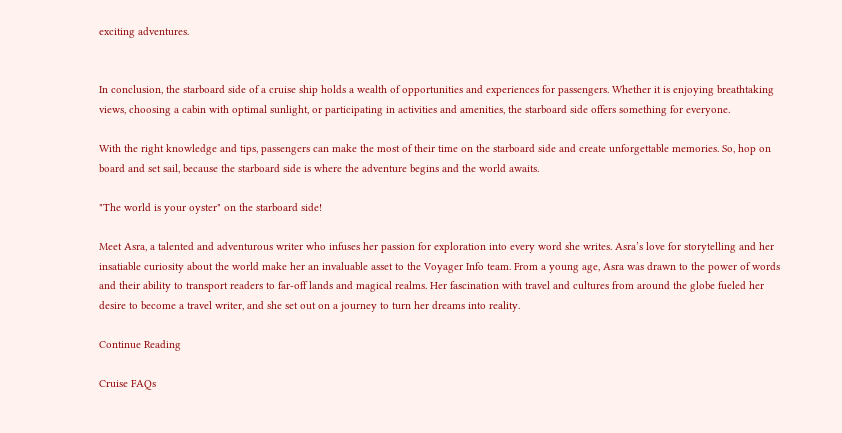exciting adventures.


In conclusion, the starboard side of a cruise ship holds a wealth of opportunities and experiences for passengers. Whether it is enjoying breathtaking views, choosing a cabin with optimal sunlight, or participating in activities and amenities, the starboard side offers something for everyone.

With the right knowledge and tips, passengers can make the most of their time on the starboard side and create unforgettable memories. So, hop on board and set sail, because the starboard side is where the adventure begins and the world awaits.

"The world is your oyster" on the starboard side!

Meet Asra, a talented and adventurous writer who infuses her passion for exploration into every word she writes. Asra’s love for storytelling and her insatiable curiosity about the world make her an invaluable asset to the Voyager Info team. From a young age, Asra was drawn to the power of words and their ability to transport readers to far-off lands and magical realms. Her fascination with travel and cultures from around the globe fueled her desire to become a travel writer, and she set out on a journey to turn her dreams into reality.

Continue Reading

Cruise FAQs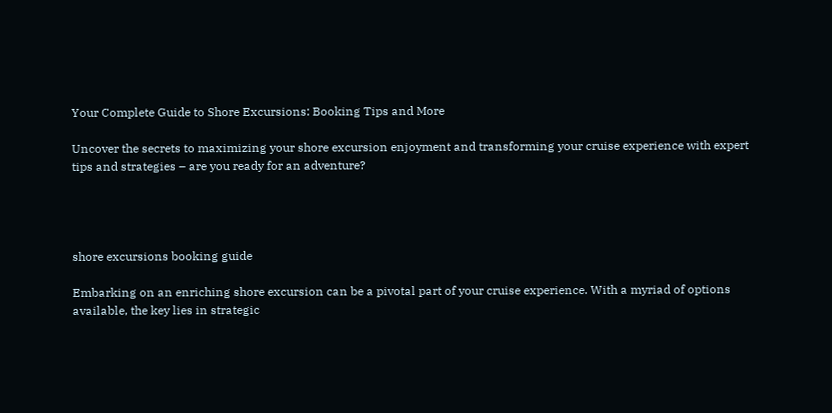Your Complete Guide to Shore Excursions: Booking Tips and More

Uncover the secrets to maximizing your shore excursion enjoyment and transforming your cruise experience with expert tips and strategies – are you ready for an adventure?




shore excursions booking guide

Embarking on an enriching shore excursion can be a pivotal part of your cruise experience. With a myriad of options available, the key lies in strategic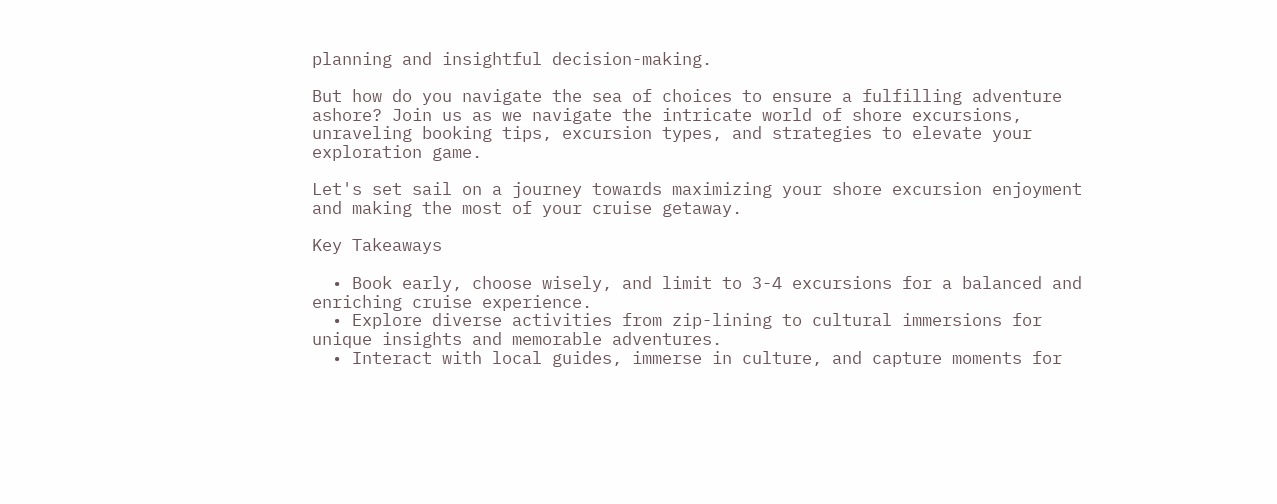planning and insightful decision-making.

But how do you navigate the sea of choices to ensure a fulfilling adventure ashore? Join us as we navigate the intricate world of shore excursions, unraveling booking tips, excursion types, and strategies to elevate your exploration game.

Let's set sail on a journey towards maximizing your shore excursion enjoyment and making the most of your cruise getaway.

Key Takeaways

  • Book early, choose wisely, and limit to 3-4 excursions for a balanced and enriching cruise experience.
  • Explore diverse activities from zip-lining to cultural immersions for unique insights and memorable adventures.
  • Interact with local guides, immerse in culture, and capture moments for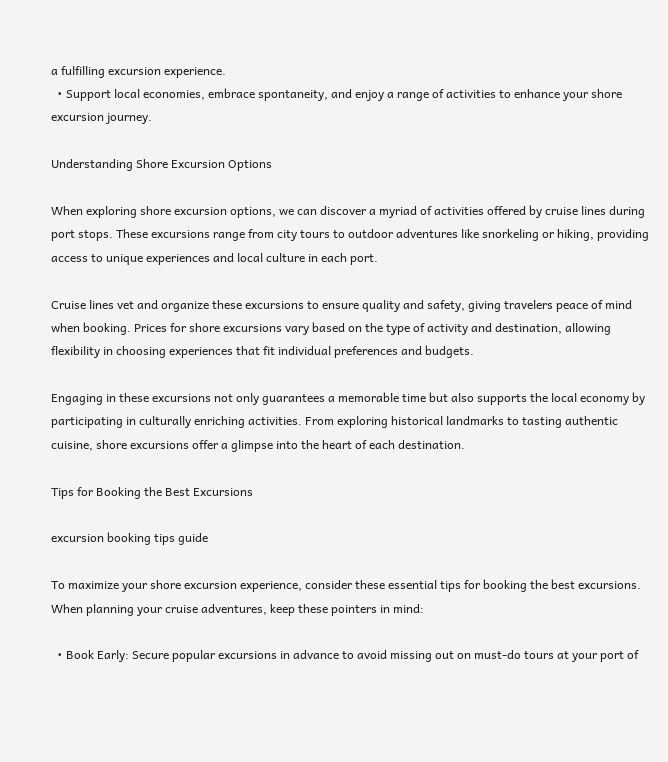a fulfilling excursion experience.
  • Support local economies, embrace spontaneity, and enjoy a range of activities to enhance your shore excursion journey.

Understanding Shore Excursion Options

When exploring shore excursion options, we can discover a myriad of activities offered by cruise lines during port stops. These excursions range from city tours to outdoor adventures like snorkeling or hiking, providing access to unique experiences and local culture in each port.

Cruise lines vet and organize these excursions to ensure quality and safety, giving travelers peace of mind when booking. Prices for shore excursions vary based on the type of activity and destination, allowing flexibility in choosing experiences that fit individual preferences and budgets.

Engaging in these excursions not only guarantees a memorable time but also supports the local economy by participating in culturally enriching activities. From exploring historical landmarks to tasting authentic cuisine, shore excursions offer a glimpse into the heart of each destination.

Tips for Booking the Best Excursions

excursion booking tips guide

To maximize your shore excursion experience, consider these essential tips for booking the best excursions. When planning your cruise adventures, keep these pointers in mind:

  • Book Early: Secure popular excursions in advance to avoid missing out on must-do tours at your port of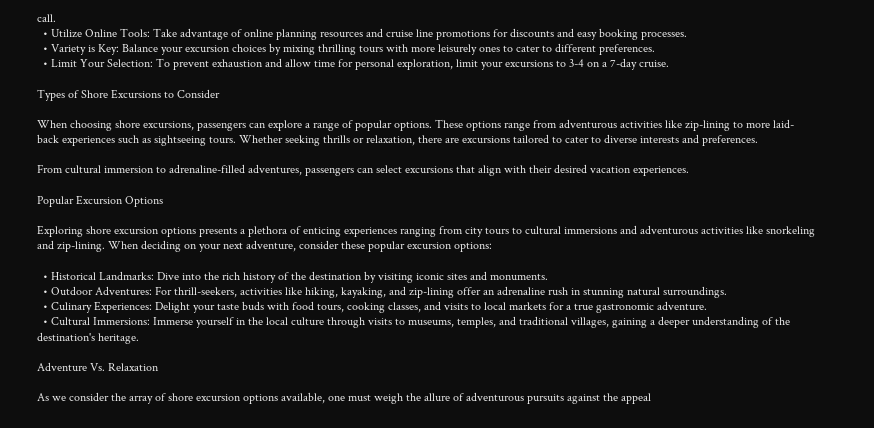call.
  • Utilize Online Tools: Take advantage of online planning resources and cruise line promotions for discounts and easy booking processes.
  • Variety is Key: Balance your excursion choices by mixing thrilling tours with more leisurely ones to cater to different preferences.
  • Limit Your Selection: To prevent exhaustion and allow time for personal exploration, limit your excursions to 3-4 on a 7-day cruise.

Types of Shore Excursions to Consider

When choosing shore excursions, passengers can explore a range of popular options. These options range from adventurous activities like zip-lining to more laid-back experiences such as sightseeing tours. Whether seeking thrills or relaxation, there are excursions tailored to cater to diverse interests and preferences.

From cultural immersion to adrenaline-filled adventures, passengers can select excursions that align with their desired vacation experiences.

Popular Excursion Options

Exploring shore excursion options presents a plethora of enticing experiences ranging from city tours to cultural immersions and adventurous activities like snorkeling and zip-lining. When deciding on your next adventure, consider these popular excursion options:

  • Historical Landmarks: Dive into the rich history of the destination by visiting iconic sites and monuments.
  • Outdoor Adventures: For thrill-seekers, activities like hiking, kayaking, and zip-lining offer an adrenaline rush in stunning natural surroundings.
  • Culinary Experiences: Delight your taste buds with food tours, cooking classes, and visits to local markets for a true gastronomic adventure.
  • Cultural Immersions: Immerse yourself in the local culture through visits to museums, temples, and traditional villages, gaining a deeper understanding of the destination's heritage.

Adventure Vs. Relaxation

As we consider the array of shore excursion options available, one must weigh the allure of adventurous pursuits against the appeal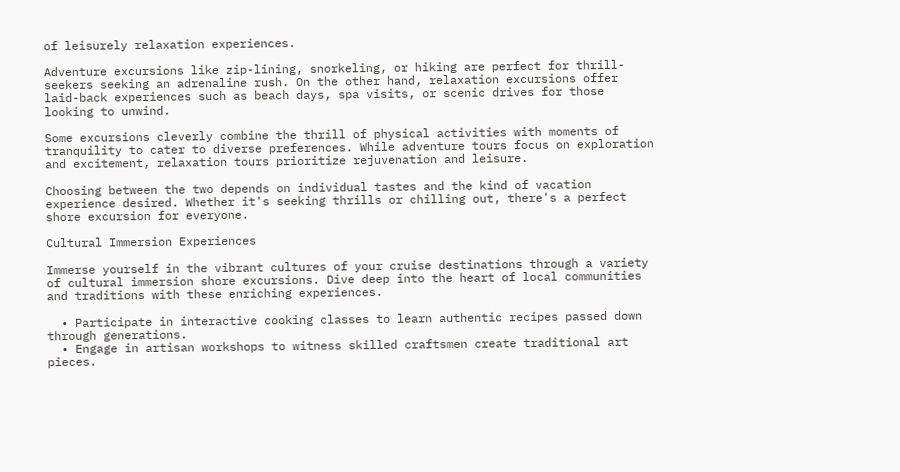of leisurely relaxation experiences.

Adventure excursions like zip-lining, snorkeling, or hiking are perfect for thrill-seekers seeking an adrenaline rush. On the other hand, relaxation excursions offer laid-back experiences such as beach days, spa visits, or scenic drives for those looking to unwind.

Some excursions cleverly combine the thrill of physical activities with moments of tranquility to cater to diverse preferences. While adventure tours focus on exploration and excitement, relaxation tours prioritize rejuvenation and leisure.

Choosing between the two depends on individual tastes and the kind of vacation experience desired. Whether it's seeking thrills or chilling out, there's a perfect shore excursion for everyone.

Cultural Immersion Experiences

Immerse yourself in the vibrant cultures of your cruise destinations through a variety of cultural immersion shore excursions. Dive deep into the heart of local communities and traditions with these enriching experiences.

  • Participate in interactive cooking classes to learn authentic recipes passed down through generations.
  • Engage in artisan workshops to witness skilled craftsmen create traditional art pieces.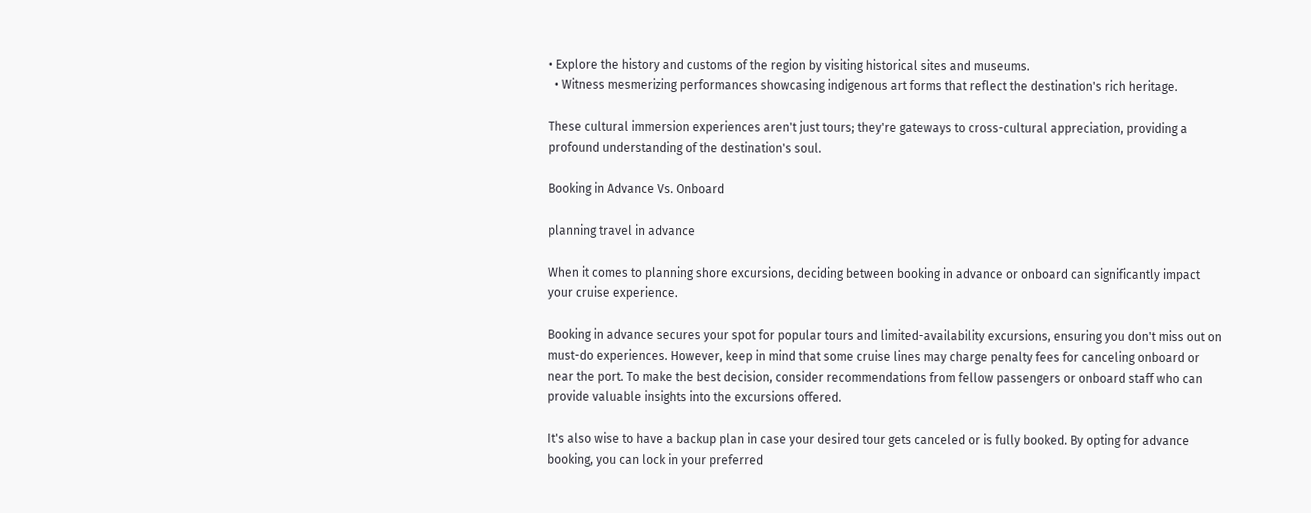• Explore the history and customs of the region by visiting historical sites and museums.
  • Witness mesmerizing performances showcasing indigenous art forms that reflect the destination's rich heritage.

These cultural immersion experiences aren't just tours; they're gateways to cross-cultural appreciation, providing a profound understanding of the destination's soul.

Booking in Advance Vs. Onboard

planning travel in advance

When it comes to planning shore excursions, deciding between booking in advance or onboard can significantly impact your cruise experience.

Booking in advance secures your spot for popular tours and limited-availability excursions, ensuring you don't miss out on must-do experiences. However, keep in mind that some cruise lines may charge penalty fees for canceling onboard or near the port. To make the best decision, consider recommendations from fellow passengers or onboard staff who can provide valuable insights into the excursions offered.

It's also wise to have a backup plan in case your desired tour gets canceled or is fully booked. By opting for advance booking, you can lock in your preferred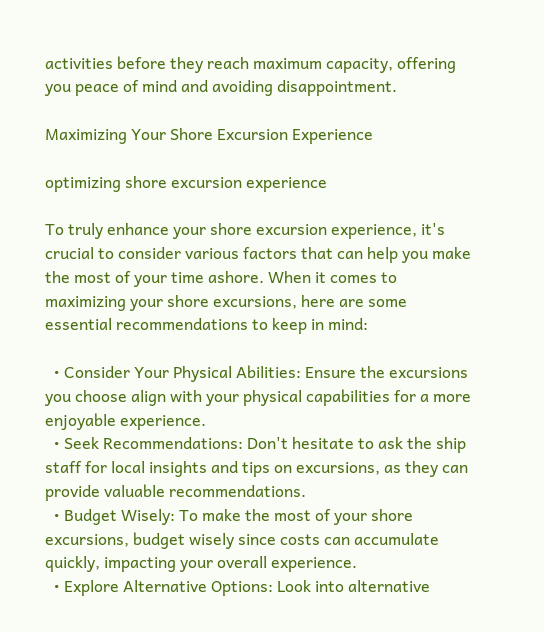activities before they reach maximum capacity, offering you peace of mind and avoiding disappointment.

Maximizing Your Shore Excursion Experience

optimizing shore excursion experience

To truly enhance your shore excursion experience, it's crucial to consider various factors that can help you make the most of your time ashore. When it comes to maximizing your shore excursions, here are some essential recommendations to keep in mind:

  • Consider Your Physical Abilities: Ensure the excursions you choose align with your physical capabilities for a more enjoyable experience.
  • Seek Recommendations: Don't hesitate to ask the ship staff for local insights and tips on excursions, as they can provide valuable recommendations.
  • Budget Wisely: To make the most of your shore excursions, budget wisely since costs can accumulate quickly, impacting your overall experience.
  • Explore Alternative Options: Look into alternative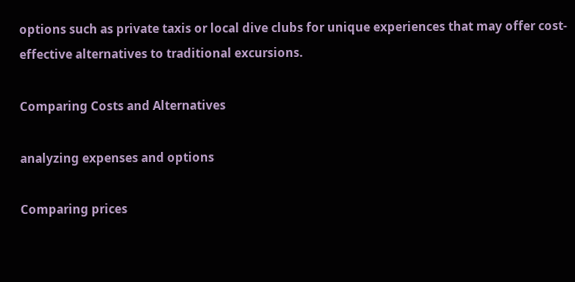options such as private taxis or local dive clubs for unique experiences that may offer cost-effective alternatives to traditional excursions.

Comparing Costs and Alternatives

analyzing expenses and options

Comparing prices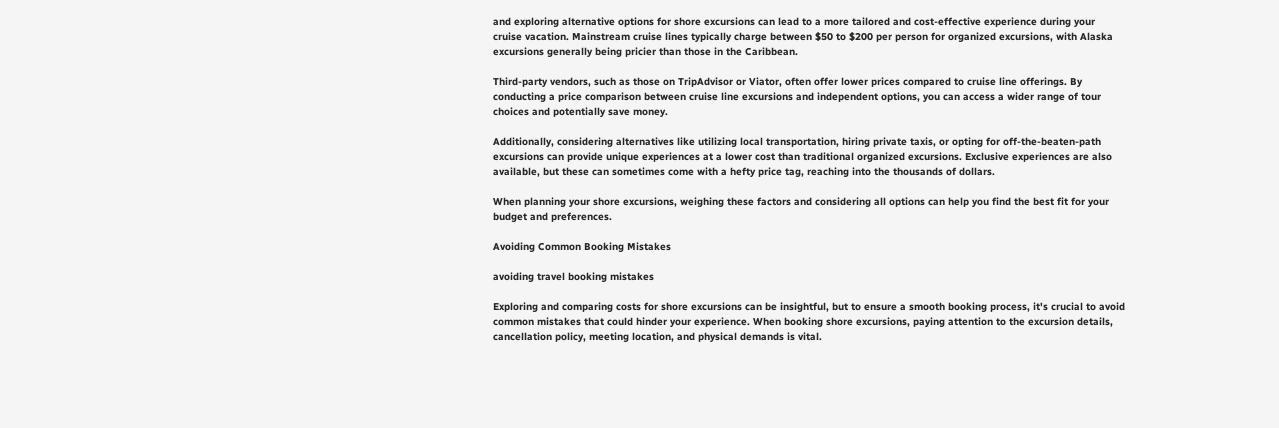and exploring alternative options for shore excursions can lead to a more tailored and cost-effective experience during your cruise vacation. Mainstream cruise lines typically charge between $50 to $200 per person for organized excursions, with Alaska excursions generally being pricier than those in the Caribbean.

Third-party vendors, such as those on TripAdvisor or Viator, often offer lower prices compared to cruise line offerings. By conducting a price comparison between cruise line excursions and independent options, you can access a wider range of tour choices and potentially save money.

Additionally, considering alternatives like utilizing local transportation, hiring private taxis, or opting for off-the-beaten-path excursions can provide unique experiences at a lower cost than traditional organized excursions. Exclusive experiences are also available, but these can sometimes come with a hefty price tag, reaching into the thousands of dollars.

When planning your shore excursions, weighing these factors and considering all options can help you find the best fit for your budget and preferences.

Avoiding Common Booking Mistakes

avoiding travel booking mistakes

Exploring and comparing costs for shore excursions can be insightful, but to ensure a smooth booking process, it's crucial to avoid common mistakes that could hinder your experience. When booking shore excursions, paying attention to the excursion details, cancellation policy, meeting location, and physical demands is vital.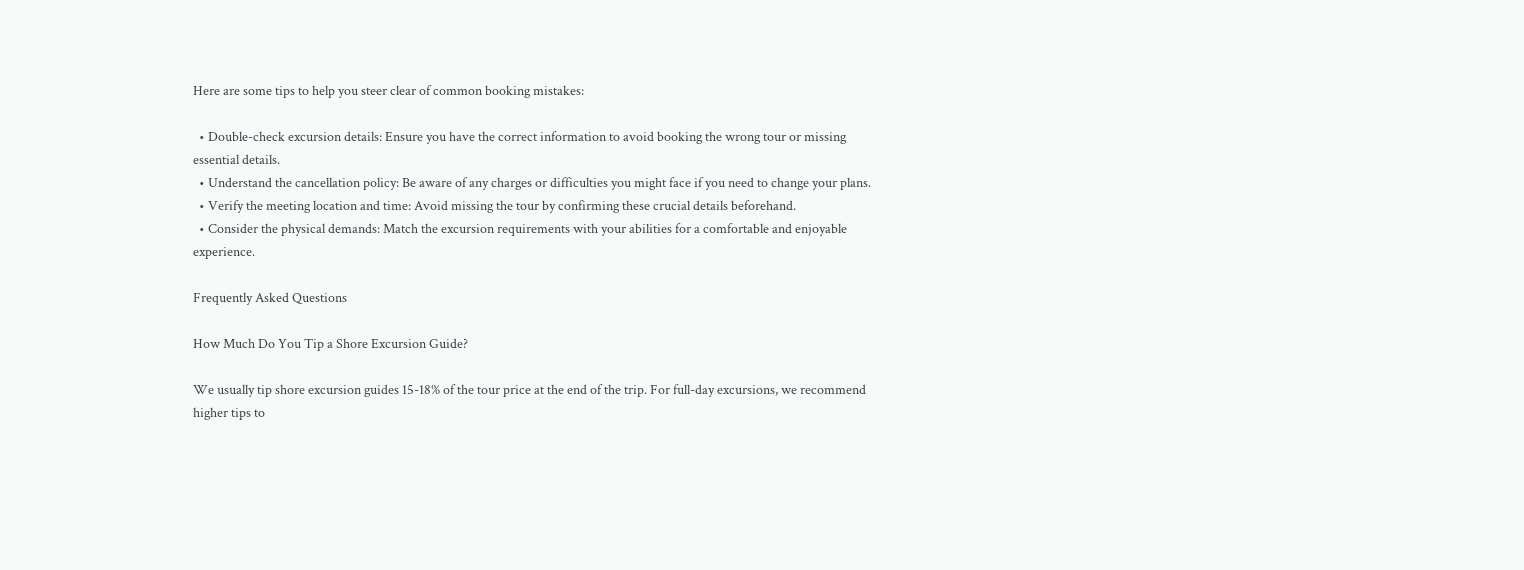Here are some tips to help you steer clear of common booking mistakes:

  • Double-check excursion details: Ensure you have the correct information to avoid booking the wrong tour or missing essential details.
  • Understand the cancellation policy: Be aware of any charges or difficulties you might face if you need to change your plans.
  • Verify the meeting location and time: Avoid missing the tour by confirming these crucial details beforehand.
  • Consider the physical demands: Match the excursion requirements with your abilities for a comfortable and enjoyable experience.

Frequently Asked Questions

How Much Do You Tip a Shore Excursion Guide?

We usually tip shore excursion guides 15-18% of the tour price at the end of the trip. For full-day excursions, we recommend higher tips to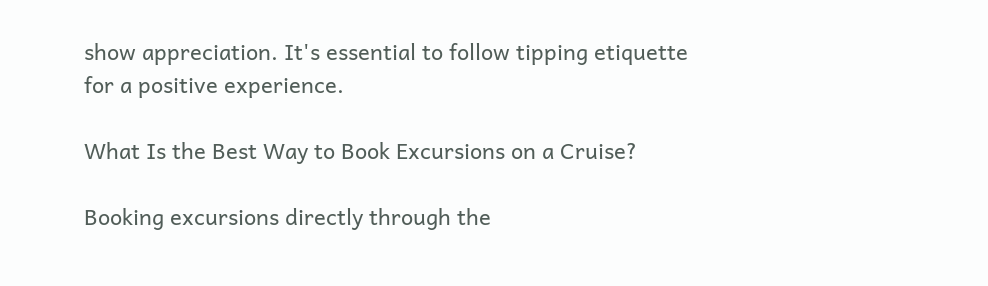show appreciation. It's essential to follow tipping etiquette for a positive experience.

What Is the Best Way to Book Excursions on a Cruise?

Booking excursions directly through the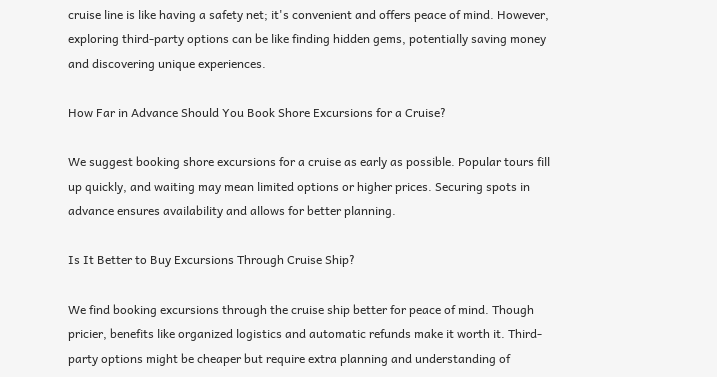cruise line is like having a safety net; it's convenient and offers peace of mind. However, exploring third-party options can be like finding hidden gems, potentially saving money and discovering unique experiences.

How Far in Advance Should You Book Shore Excursions for a Cruise?

We suggest booking shore excursions for a cruise as early as possible. Popular tours fill up quickly, and waiting may mean limited options or higher prices. Securing spots in advance ensures availability and allows for better planning.

Is It Better to Buy Excursions Through Cruise Ship?

We find booking excursions through the cruise ship better for peace of mind. Though pricier, benefits like organized logistics and automatic refunds make it worth it. Third-party options might be cheaper but require extra planning and understanding of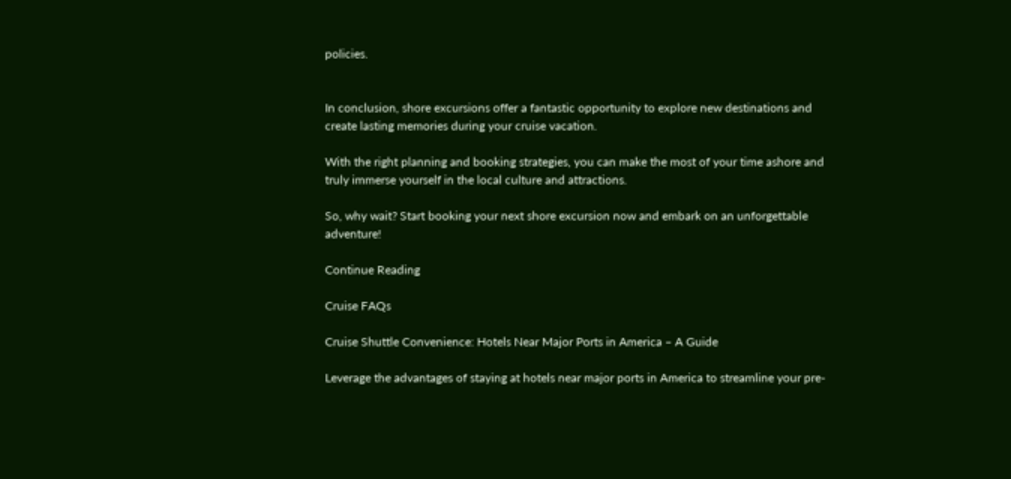policies.


In conclusion, shore excursions offer a fantastic opportunity to explore new destinations and create lasting memories during your cruise vacation.

With the right planning and booking strategies, you can make the most of your time ashore and truly immerse yourself in the local culture and attractions.

So, why wait? Start booking your next shore excursion now and embark on an unforgettable adventure!

Continue Reading

Cruise FAQs

Cruise Shuttle Convenience: Hotels Near Major Ports in America – A Guide

Leverage the advantages of staying at hotels near major ports in America to streamline your pre-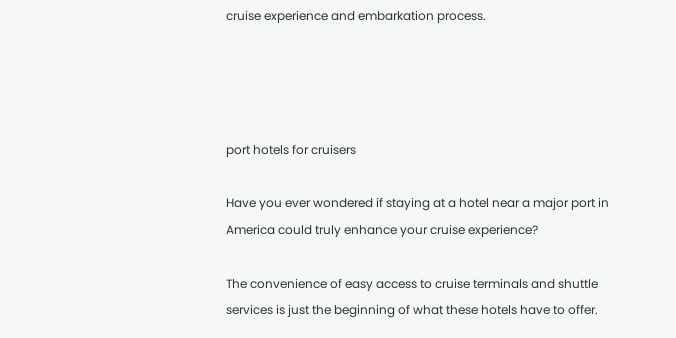cruise experience and embarkation process.




port hotels for cruisers

Have you ever wondered if staying at a hotel near a major port in America could truly enhance your cruise experience?

The convenience of easy access to cruise terminals and shuttle services is just the beginning of what these hotels have to offer.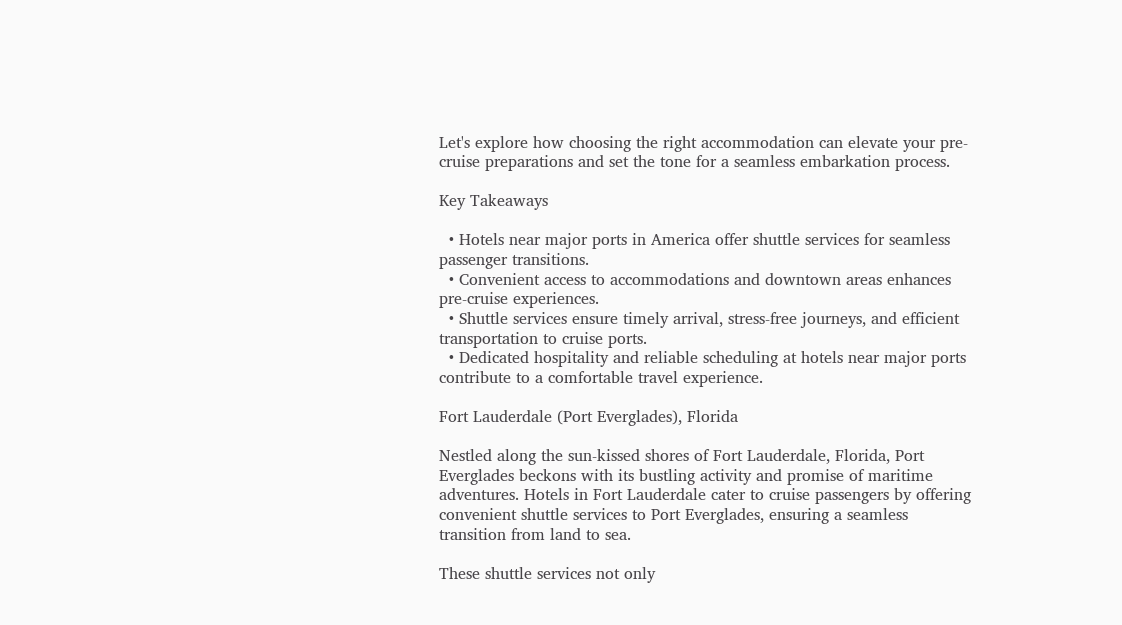Let's explore how choosing the right accommodation can elevate your pre-cruise preparations and set the tone for a seamless embarkation process.

Key Takeaways

  • Hotels near major ports in America offer shuttle services for seamless passenger transitions.
  • Convenient access to accommodations and downtown areas enhances pre-cruise experiences.
  • Shuttle services ensure timely arrival, stress-free journeys, and efficient transportation to cruise ports.
  • Dedicated hospitality and reliable scheduling at hotels near major ports contribute to a comfortable travel experience.

Fort Lauderdale (Port Everglades), Florida

Nestled along the sun-kissed shores of Fort Lauderdale, Florida, Port Everglades beckons with its bustling activity and promise of maritime adventures. Hotels in Fort Lauderdale cater to cruise passengers by offering convenient shuttle services to Port Everglades, ensuring a seamless transition from land to sea.

These shuttle services not only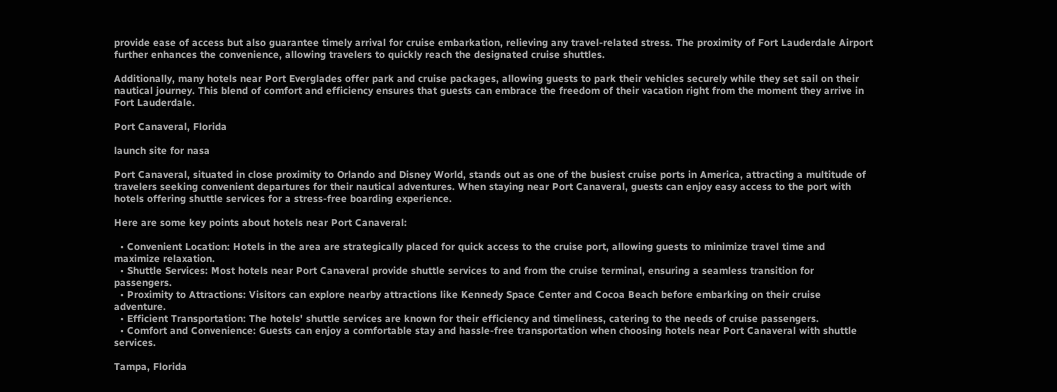provide ease of access but also guarantee timely arrival for cruise embarkation, relieving any travel-related stress. The proximity of Fort Lauderdale Airport further enhances the convenience, allowing travelers to quickly reach the designated cruise shuttles.

Additionally, many hotels near Port Everglades offer park and cruise packages, allowing guests to park their vehicles securely while they set sail on their nautical journey. This blend of comfort and efficiency ensures that guests can embrace the freedom of their vacation right from the moment they arrive in Fort Lauderdale.

Port Canaveral, Florida

launch site for nasa

Port Canaveral, situated in close proximity to Orlando and Disney World, stands out as one of the busiest cruise ports in America, attracting a multitude of travelers seeking convenient departures for their nautical adventures. When staying near Port Canaveral, guests can enjoy easy access to the port with hotels offering shuttle services for a stress-free boarding experience.

Here are some key points about hotels near Port Canaveral:

  • Convenient Location: Hotels in the area are strategically placed for quick access to the cruise port, allowing guests to minimize travel time and maximize relaxation.
  • Shuttle Services: Most hotels near Port Canaveral provide shuttle services to and from the cruise terminal, ensuring a seamless transition for passengers.
  • Proximity to Attractions: Visitors can explore nearby attractions like Kennedy Space Center and Cocoa Beach before embarking on their cruise adventure.
  • Efficient Transportation: The hotels' shuttle services are known for their efficiency and timeliness, catering to the needs of cruise passengers.
  • Comfort and Convenience: Guests can enjoy a comfortable stay and hassle-free transportation when choosing hotels near Port Canaveral with shuttle services.

Tampa, Florida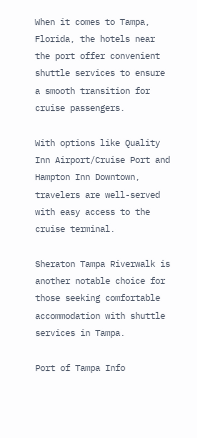When it comes to Tampa, Florida, the hotels near the port offer convenient shuttle services to ensure a smooth transition for cruise passengers.

With options like Quality Inn Airport/Cruise Port and Hampton Inn Downtown, travelers are well-served with easy access to the cruise terminal.

Sheraton Tampa Riverwalk is another notable choice for those seeking comfortable accommodation with shuttle services in Tampa.

Port of Tampa Info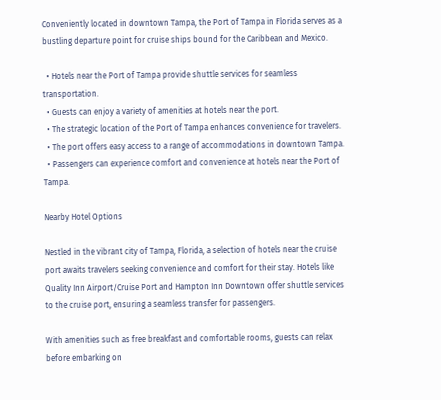Conveniently located in downtown Tampa, the Port of Tampa in Florida serves as a bustling departure point for cruise ships bound for the Caribbean and Mexico.

  • Hotels near the Port of Tampa provide shuttle services for seamless transportation.
  • Guests can enjoy a variety of amenities at hotels near the port.
  • The strategic location of the Port of Tampa enhances convenience for travelers.
  • The port offers easy access to a range of accommodations in downtown Tampa.
  • Passengers can experience comfort and convenience at hotels near the Port of Tampa.

Nearby Hotel Options

Nestled in the vibrant city of Tampa, Florida, a selection of hotels near the cruise port awaits travelers seeking convenience and comfort for their stay. Hotels like Quality Inn Airport/Cruise Port and Hampton Inn Downtown offer shuttle services to the cruise port, ensuring a seamless transfer for passengers.

With amenities such as free breakfast and comfortable rooms, guests can relax before embarking on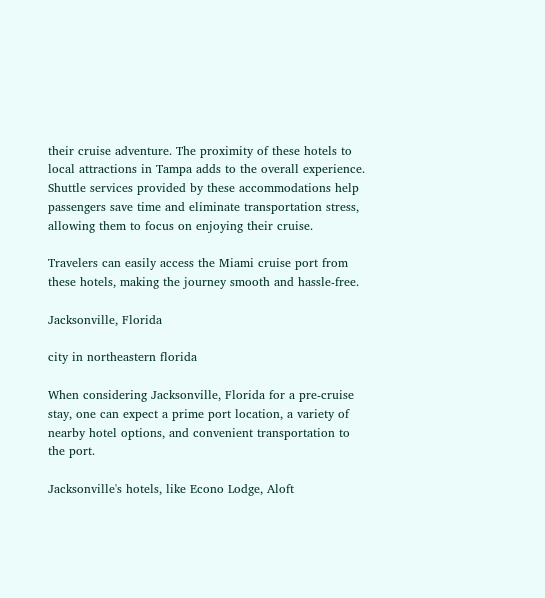their cruise adventure. The proximity of these hotels to local attractions in Tampa adds to the overall experience. Shuttle services provided by these accommodations help passengers save time and eliminate transportation stress, allowing them to focus on enjoying their cruise.

Travelers can easily access the Miami cruise port from these hotels, making the journey smooth and hassle-free.

Jacksonville, Florida

city in northeastern florida

When considering Jacksonville, Florida for a pre-cruise stay, one can expect a prime port location, a variety of nearby hotel options, and convenient transportation to the port.

Jacksonville's hotels, like Econo Lodge, Aloft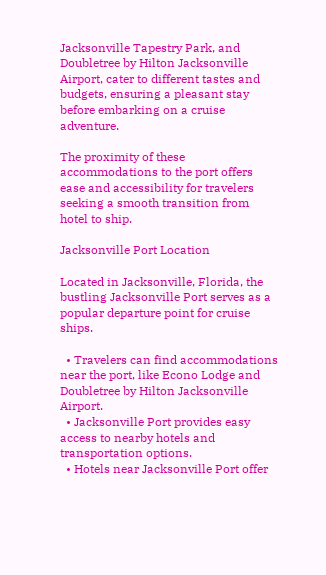Jacksonville Tapestry Park, and Doubletree by Hilton Jacksonville Airport, cater to different tastes and budgets, ensuring a pleasant stay before embarking on a cruise adventure.

The proximity of these accommodations to the port offers ease and accessibility for travelers seeking a smooth transition from hotel to ship.

Jacksonville Port Location

Located in Jacksonville, Florida, the bustling Jacksonville Port serves as a popular departure point for cruise ships.

  • Travelers can find accommodations near the port, like Econo Lodge and Doubletree by Hilton Jacksonville Airport.
  • Jacksonville Port provides easy access to nearby hotels and transportation options.
  • Hotels near Jacksonville Port offer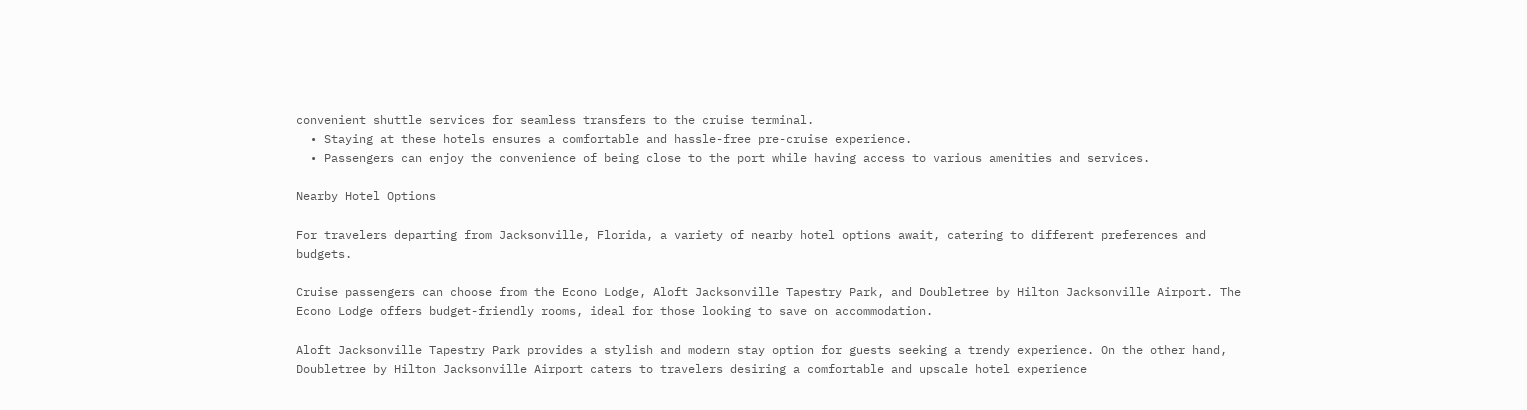convenient shuttle services for seamless transfers to the cruise terminal.
  • Staying at these hotels ensures a comfortable and hassle-free pre-cruise experience.
  • Passengers can enjoy the convenience of being close to the port while having access to various amenities and services.

Nearby Hotel Options

For travelers departing from Jacksonville, Florida, a variety of nearby hotel options await, catering to different preferences and budgets.

Cruise passengers can choose from the Econo Lodge, Aloft Jacksonville Tapestry Park, and Doubletree by Hilton Jacksonville Airport. The Econo Lodge offers budget-friendly rooms, ideal for those looking to save on accommodation.

Aloft Jacksonville Tapestry Park provides a stylish and modern stay option for guests seeking a trendy experience. On the other hand, Doubletree by Hilton Jacksonville Airport caters to travelers desiring a comfortable and upscale hotel experience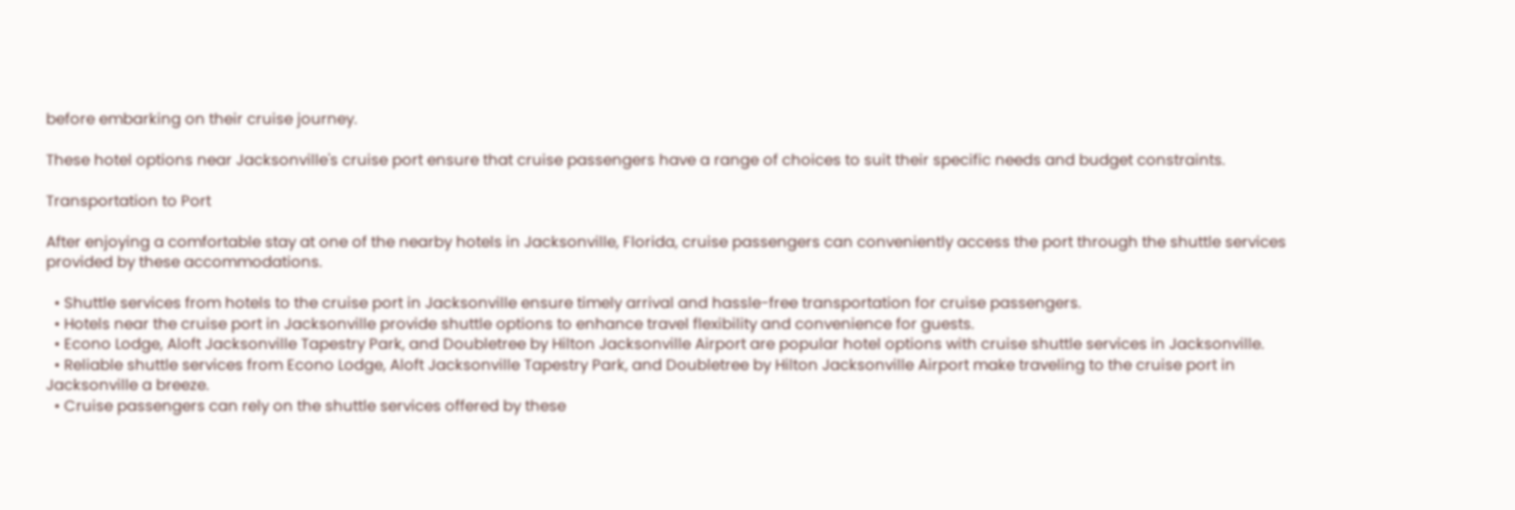before embarking on their cruise journey.

These hotel options near Jacksonville's cruise port ensure that cruise passengers have a range of choices to suit their specific needs and budget constraints.

Transportation to Port

After enjoying a comfortable stay at one of the nearby hotels in Jacksonville, Florida, cruise passengers can conveniently access the port through the shuttle services provided by these accommodations.

  • Shuttle services from hotels to the cruise port in Jacksonville ensure timely arrival and hassle-free transportation for cruise passengers.
  • Hotels near the cruise port in Jacksonville provide shuttle options to enhance travel flexibility and convenience for guests.
  • Econo Lodge, Aloft Jacksonville Tapestry Park, and Doubletree by Hilton Jacksonville Airport are popular hotel options with cruise shuttle services in Jacksonville.
  • Reliable shuttle services from Econo Lodge, Aloft Jacksonville Tapestry Park, and Doubletree by Hilton Jacksonville Airport make traveling to the cruise port in Jacksonville a breeze.
  • Cruise passengers can rely on the shuttle services offered by these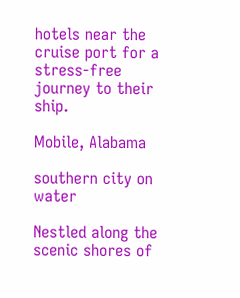hotels near the cruise port for a stress-free journey to their ship.

Mobile, Alabama

southern city on water

Nestled along the scenic shores of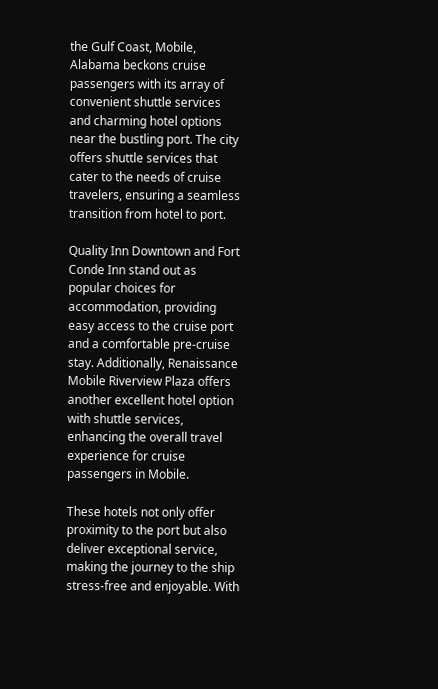the Gulf Coast, Mobile, Alabama beckons cruise passengers with its array of convenient shuttle services and charming hotel options near the bustling port. The city offers shuttle services that cater to the needs of cruise travelers, ensuring a seamless transition from hotel to port.

Quality Inn Downtown and Fort Conde Inn stand out as popular choices for accommodation, providing easy access to the cruise port and a comfortable pre-cruise stay. Additionally, Renaissance Mobile Riverview Plaza offers another excellent hotel option with shuttle services, enhancing the overall travel experience for cruise passengers in Mobile.

These hotels not only offer proximity to the port but also deliver exceptional service, making the journey to the ship stress-free and enjoyable. With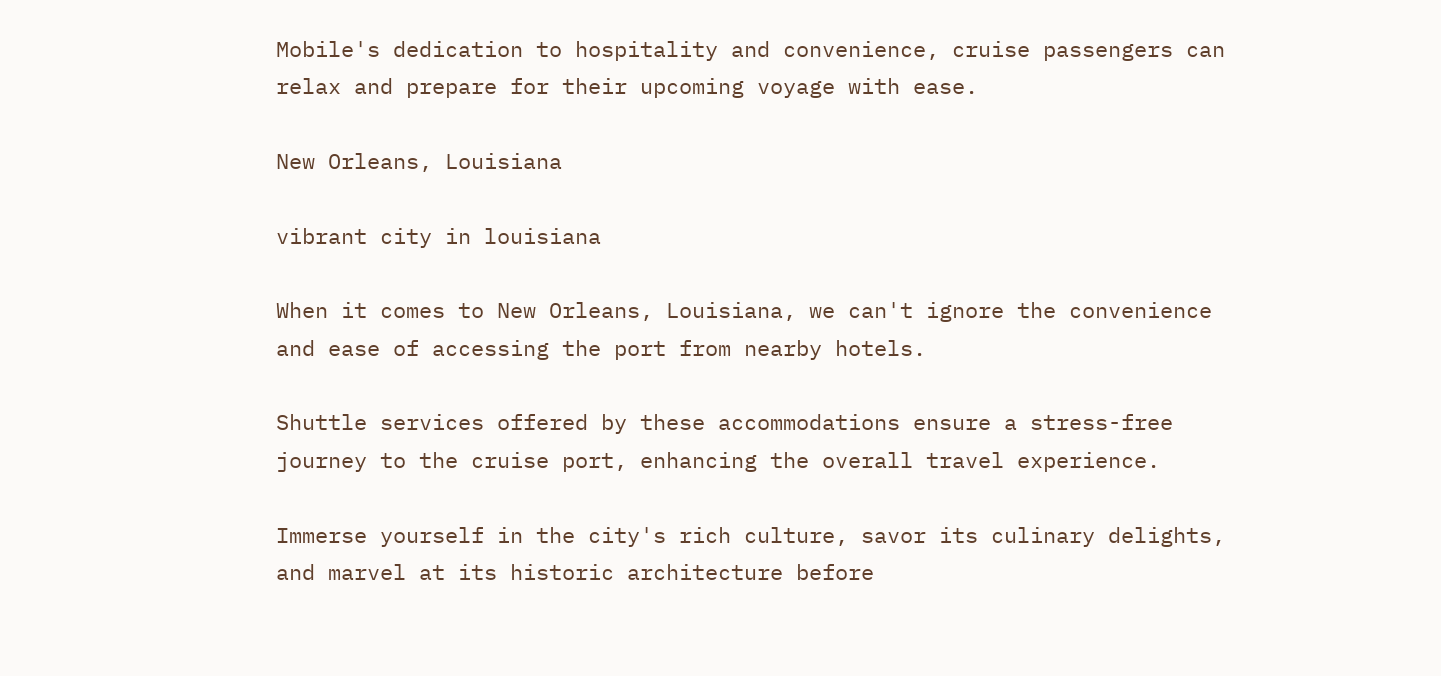Mobile's dedication to hospitality and convenience, cruise passengers can relax and prepare for their upcoming voyage with ease.

New Orleans, Louisiana

vibrant city in louisiana

When it comes to New Orleans, Louisiana, we can't ignore the convenience and ease of accessing the port from nearby hotels.

Shuttle services offered by these accommodations ensure a stress-free journey to the cruise port, enhancing the overall travel experience.

Immerse yourself in the city's rich culture, savor its culinary delights, and marvel at its historic architecture before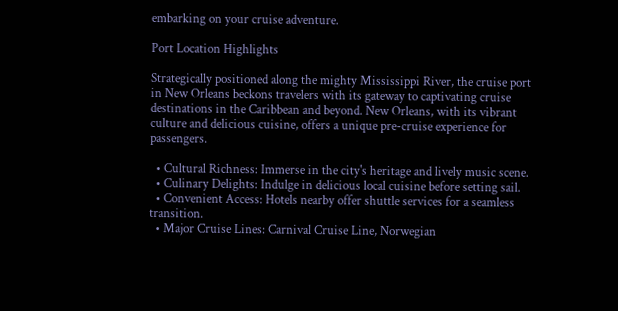embarking on your cruise adventure.

Port Location Highlights

Strategically positioned along the mighty Mississippi River, the cruise port in New Orleans beckons travelers with its gateway to captivating cruise destinations in the Caribbean and beyond. New Orleans, with its vibrant culture and delicious cuisine, offers a unique pre-cruise experience for passengers.

  • Cultural Richness: Immerse in the city's heritage and lively music scene.
  • Culinary Delights: Indulge in delicious local cuisine before setting sail.
  • Convenient Access: Hotels nearby offer shuttle services for a seamless transition.
  • Major Cruise Lines: Carnival Cruise Line, Norwegian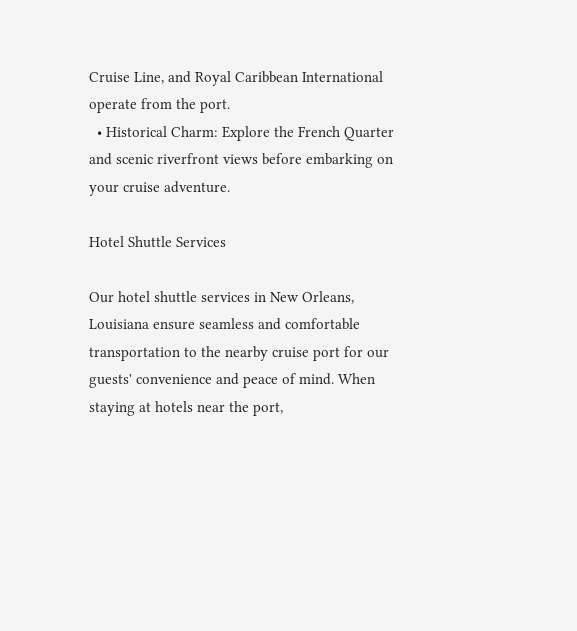Cruise Line, and Royal Caribbean International operate from the port.
  • Historical Charm: Explore the French Quarter and scenic riverfront views before embarking on your cruise adventure.

Hotel Shuttle Services

Our hotel shuttle services in New Orleans, Louisiana ensure seamless and comfortable transportation to the nearby cruise port for our guests' convenience and peace of mind. When staying at hotels near the port,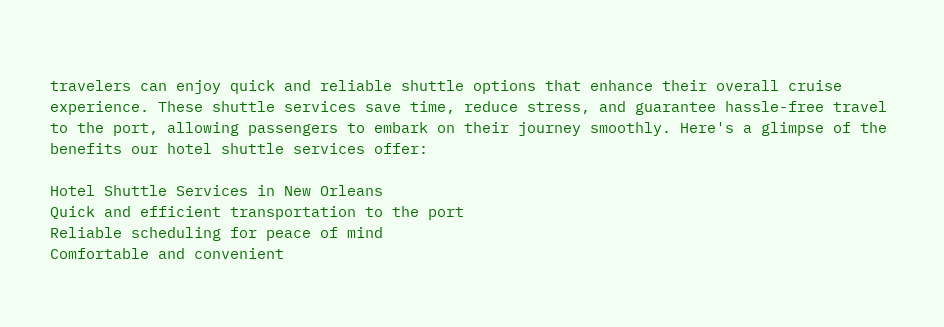travelers can enjoy quick and reliable shuttle options that enhance their overall cruise experience. These shuttle services save time, reduce stress, and guarantee hassle-free travel to the port, allowing passengers to embark on their journey smoothly. Here's a glimpse of the benefits our hotel shuttle services offer:

Hotel Shuttle Services in New Orleans
Quick and efficient transportation to the port
Reliable scheduling for peace of mind
Comfortable and convenient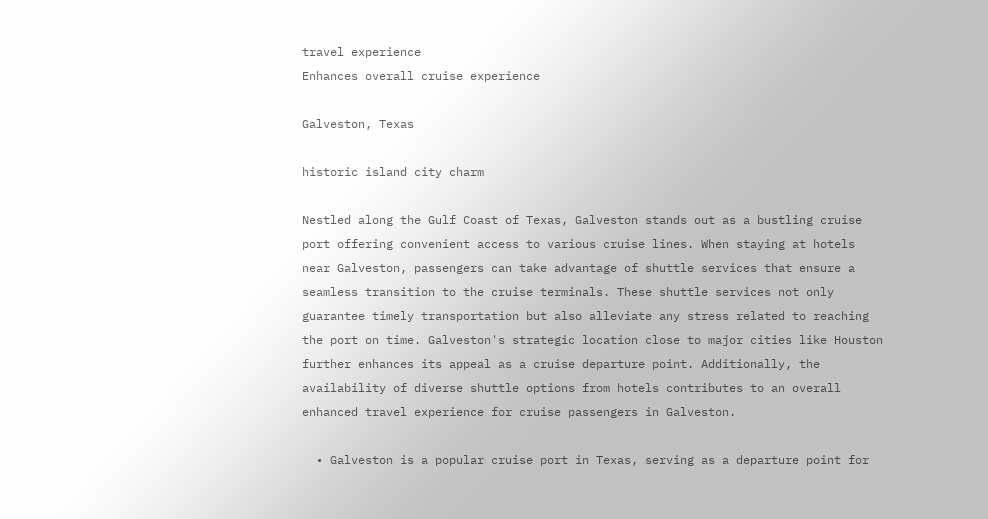travel experience
Enhances overall cruise experience

Galveston, Texas

historic island city charm

Nestled along the Gulf Coast of Texas, Galveston stands out as a bustling cruise port offering convenient access to various cruise lines. When staying at hotels near Galveston, passengers can take advantage of shuttle services that ensure a seamless transition to the cruise terminals. These shuttle services not only guarantee timely transportation but also alleviate any stress related to reaching the port on time. Galveston's strategic location close to major cities like Houston further enhances its appeal as a cruise departure point. Additionally, the availability of diverse shuttle options from hotels contributes to an overall enhanced travel experience for cruise passengers in Galveston.

  • Galveston is a popular cruise port in Texas, serving as a departure point for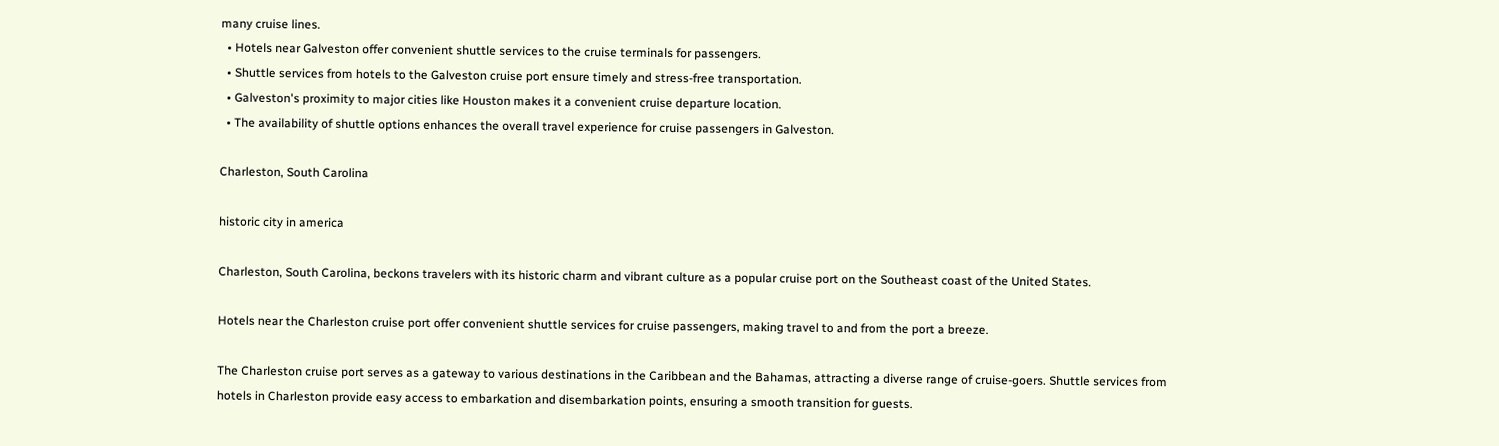many cruise lines.
  • Hotels near Galveston offer convenient shuttle services to the cruise terminals for passengers.
  • Shuttle services from hotels to the Galveston cruise port ensure timely and stress-free transportation.
  • Galveston's proximity to major cities like Houston makes it a convenient cruise departure location.
  • The availability of shuttle options enhances the overall travel experience for cruise passengers in Galveston.

Charleston, South Carolina

historic city in america

Charleston, South Carolina, beckons travelers with its historic charm and vibrant culture as a popular cruise port on the Southeast coast of the United States.

Hotels near the Charleston cruise port offer convenient shuttle services for cruise passengers, making travel to and from the port a breeze.

The Charleston cruise port serves as a gateway to various destinations in the Caribbean and the Bahamas, attracting a diverse range of cruise-goers. Shuttle services from hotels in Charleston provide easy access to embarkation and disembarkation points, ensuring a smooth transition for guests.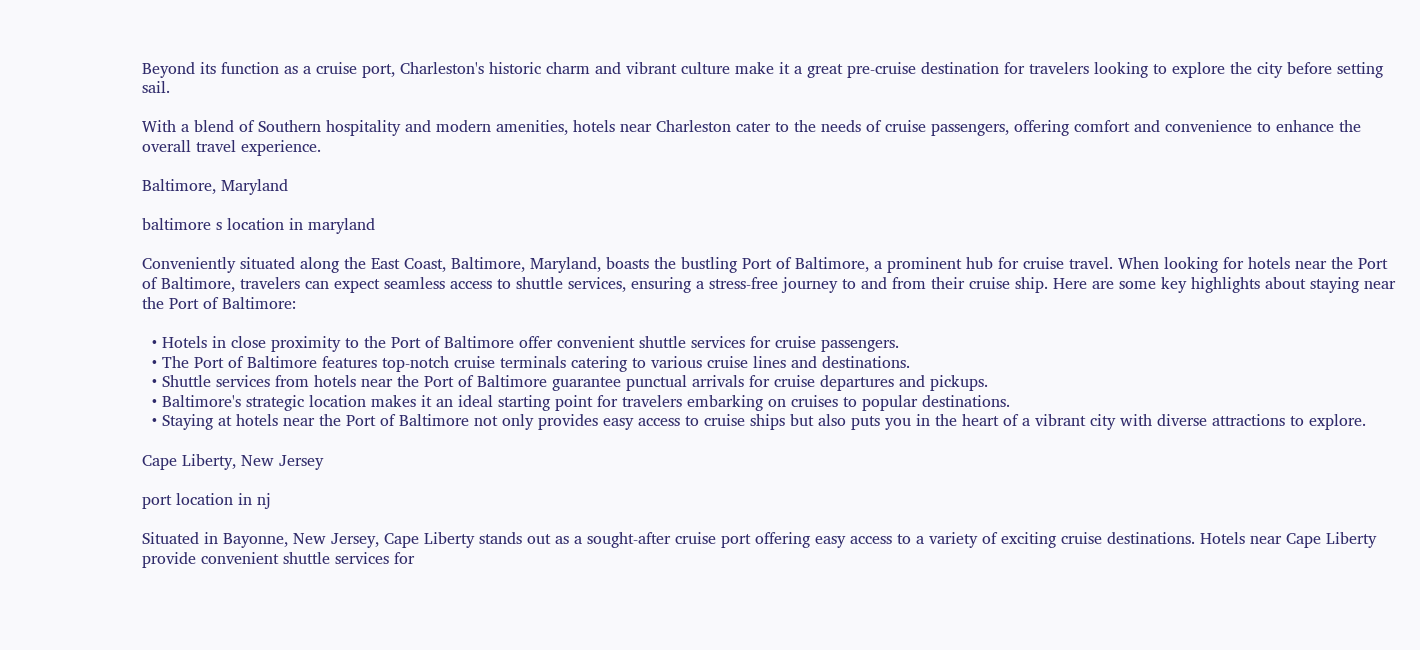Beyond its function as a cruise port, Charleston's historic charm and vibrant culture make it a great pre-cruise destination for travelers looking to explore the city before setting sail.

With a blend of Southern hospitality and modern amenities, hotels near Charleston cater to the needs of cruise passengers, offering comfort and convenience to enhance the overall travel experience.

Baltimore, Maryland

baltimore s location in maryland

Conveniently situated along the East Coast, Baltimore, Maryland, boasts the bustling Port of Baltimore, a prominent hub for cruise travel. When looking for hotels near the Port of Baltimore, travelers can expect seamless access to shuttle services, ensuring a stress-free journey to and from their cruise ship. Here are some key highlights about staying near the Port of Baltimore:

  • Hotels in close proximity to the Port of Baltimore offer convenient shuttle services for cruise passengers.
  • The Port of Baltimore features top-notch cruise terminals catering to various cruise lines and destinations.
  • Shuttle services from hotels near the Port of Baltimore guarantee punctual arrivals for cruise departures and pickups.
  • Baltimore's strategic location makes it an ideal starting point for travelers embarking on cruises to popular destinations.
  • Staying at hotels near the Port of Baltimore not only provides easy access to cruise ships but also puts you in the heart of a vibrant city with diverse attractions to explore.

Cape Liberty, New Jersey

port location in nj

Situated in Bayonne, New Jersey, Cape Liberty stands out as a sought-after cruise port offering easy access to a variety of exciting cruise destinations. Hotels near Cape Liberty provide convenient shuttle services for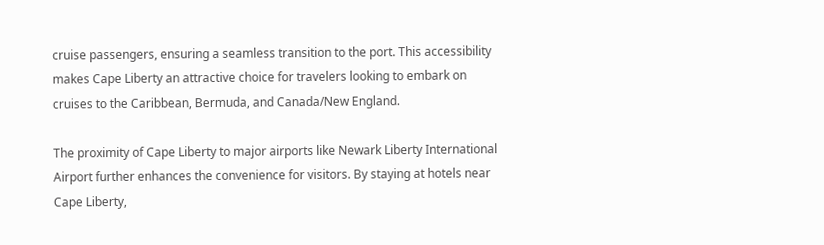cruise passengers, ensuring a seamless transition to the port. This accessibility makes Cape Liberty an attractive choice for travelers looking to embark on cruises to the Caribbean, Bermuda, and Canada/New England.

The proximity of Cape Liberty to major airports like Newark Liberty International Airport further enhances the convenience for visitors. By staying at hotels near Cape Liberty,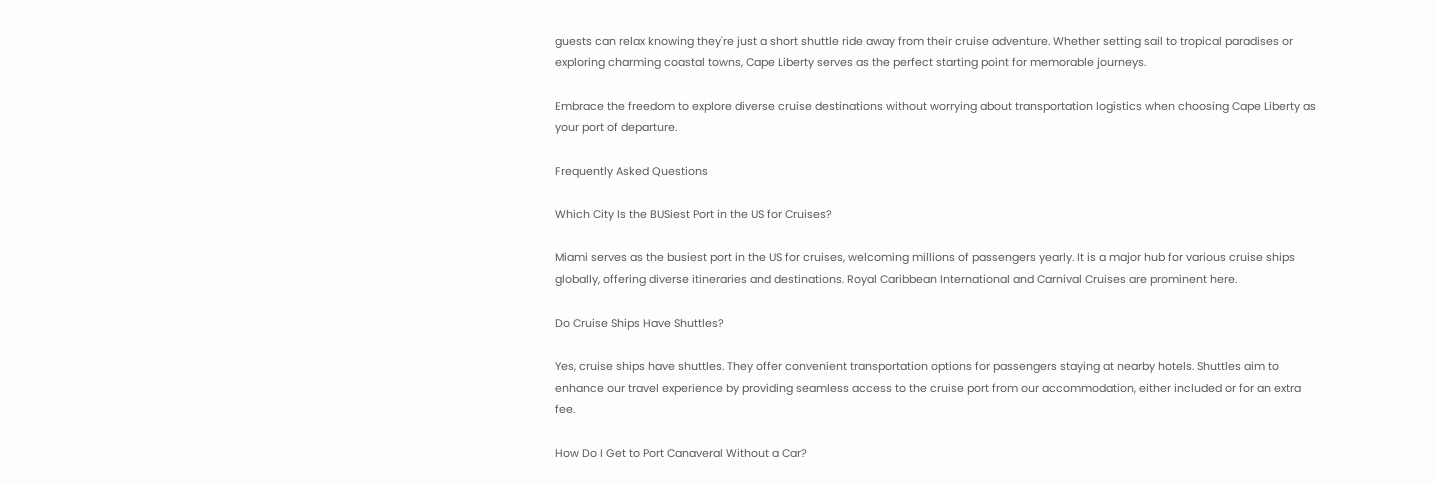guests can relax knowing they're just a short shuttle ride away from their cruise adventure. Whether setting sail to tropical paradises or exploring charming coastal towns, Cape Liberty serves as the perfect starting point for memorable journeys.

Embrace the freedom to explore diverse cruise destinations without worrying about transportation logistics when choosing Cape Liberty as your port of departure.

Frequently Asked Questions

Which City Is the BUSiest Port in the US for Cruises?

Miami serves as the busiest port in the US for cruises, welcoming millions of passengers yearly. It is a major hub for various cruise ships globally, offering diverse itineraries and destinations. Royal Caribbean International and Carnival Cruises are prominent here.

Do Cruise Ships Have Shuttles?

Yes, cruise ships have shuttles. They offer convenient transportation options for passengers staying at nearby hotels. Shuttles aim to enhance our travel experience by providing seamless access to the cruise port from our accommodation, either included or for an extra fee.

How Do I Get to Port Canaveral Without a Car?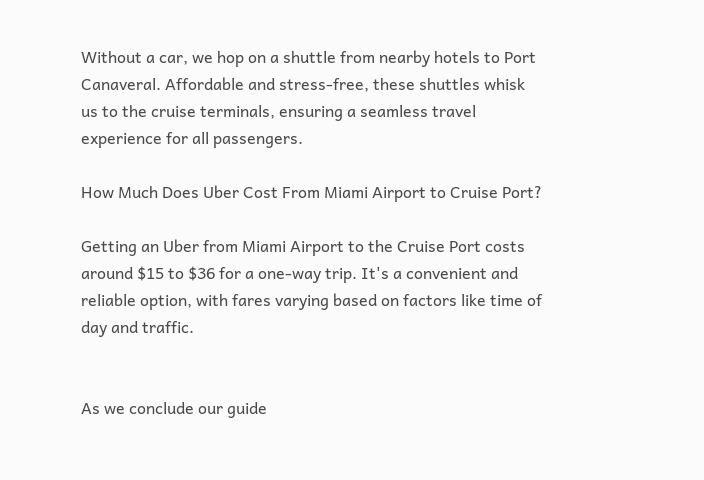Without a car, we hop on a shuttle from nearby hotels to Port Canaveral. Affordable and stress-free, these shuttles whisk us to the cruise terminals, ensuring a seamless travel experience for all passengers.

How Much Does Uber Cost From Miami Airport to Cruise Port?

Getting an Uber from Miami Airport to the Cruise Port costs around $15 to $36 for a one-way trip. It's a convenient and reliable option, with fares varying based on factors like time of day and traffic.


As we conclude our guide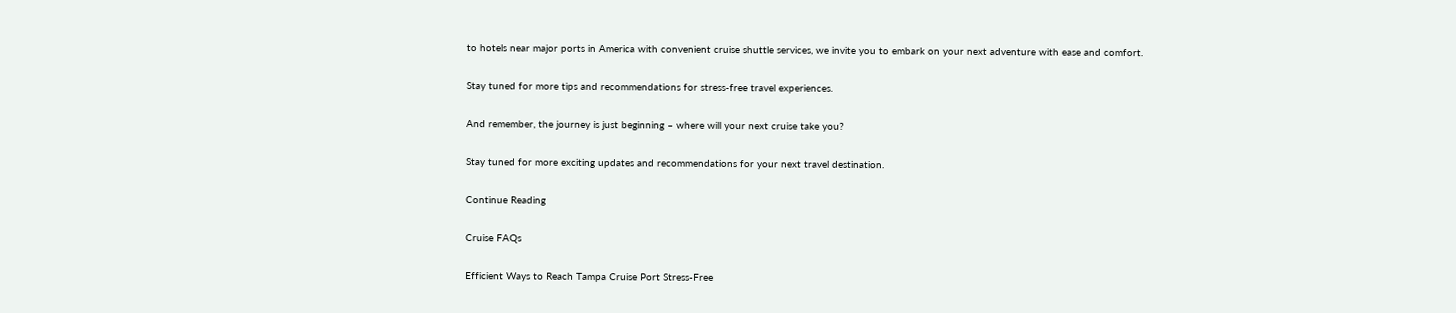to hotels near major ports in America with convenient cruise shuttle services, we invite you to embark on your next adventure with ease and comfort.

Stay tuned for more tips and recommendations for stress-free travel experiences.

And remember, the journey is just beginning – where will your next cruise take you?

Stay tuned for more exciting updates and recommendations for your next travel destination.

Continue Reading

Cruise FAQs

Efficient Ways to Reach Tampa Cruise Port Stress-Free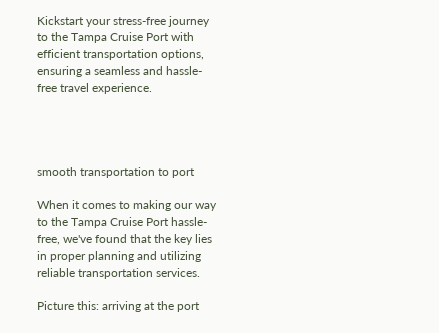Kickstart your stress-free journey to the Tampa Cruise Port with efficient transportation options, ensuring a seamless and hassle-free travel experience.




smooth transportation to port

When it comes to making our way to the Tampa Cruise Port hassle-free, we've found that the key lies in proper planning and utilizing reliable transportation services.

Picture this: arriving at the port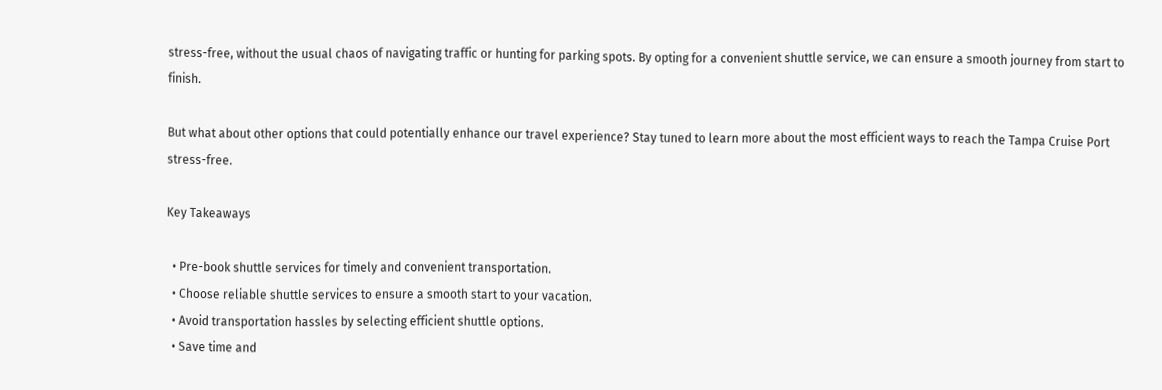stress-free, without the usual chaos of navigating traffic or hunting for parking spots. By opting for a convenient shuttle service, we can ensure a smooth journey from start to finish.

But what about other options that could potentially enhance our travel experience? Stay tuned to learn more about the most efficient ways to reach the Tampa Cruise Port stress-free.

Key Takeaways

  • Pre-book shuttle services for timely and convenient transportation.
  • Choose reliable shuttle services to ensure a smooth start to your vacation.
  • Avoid transportation hassles by selecting efficient shuttle options.
  • Save time and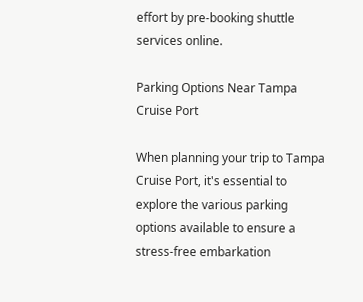effort by pre-booking shuttle services online.

Parking Options Near Tampa Cruise Port

When planning your trip to Tampa Cruise Port, it's essential to explore the various parking options available to ensure a stress-free embarkation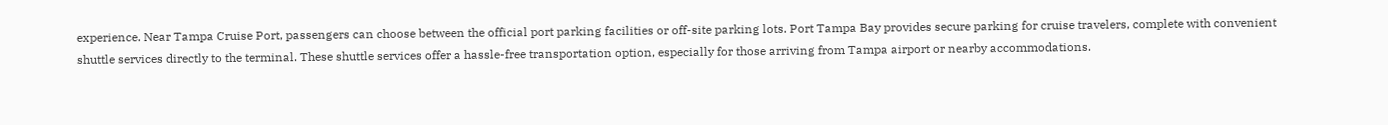experience. Near Tampa Cruise Port, passengers can choose between the official port parking facilities or off-site parking lots. Port Tampa Bay provides secure parking for cruise travelers, complete with convenient shuttle services directly to the terminal. These shuttle services offer a hassle-free transportation option, especially for those arriving from Tampa airport or nearby accommodations.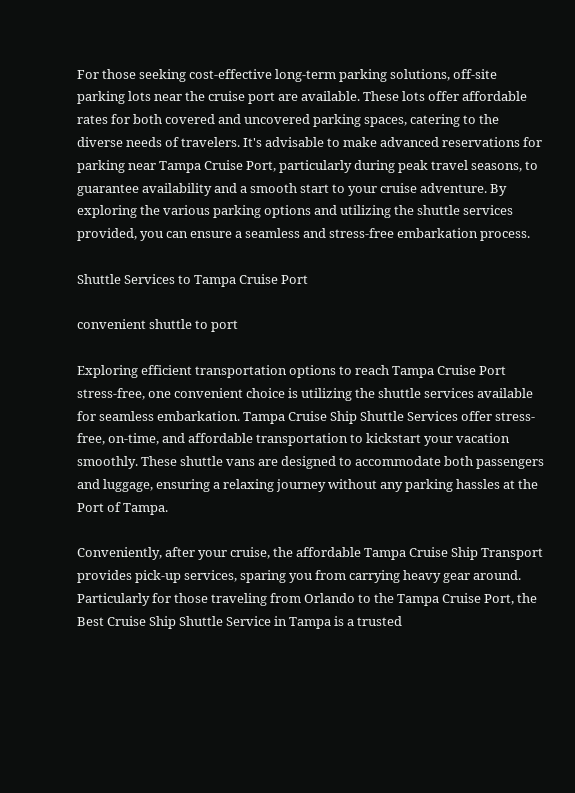For those seeking cost-effective long-term parking solutions, off-site parking lots near the cruise port are available. These lots offer affordable rates for both covered and uncovered parking spaces, catering to the diverse needs of travelers. It's advisable to make advanced reservations for parking near Tampa Cruise Port, particularly during peak travel seasons, to guarantee availability and a smooth start to your cruise adventure. By exploring the various parking options and utilizing the shuttle services provided, you can ensure a seamless and stress-free embarkation process.

Shuttle Services to Tampa Cruise Port

convenient shuttle to port

Exploring efficient transportation options to reach Tampa Cruise Port stress-free, one convenient choice is utilizing the shuttle services available for seamless embarkation. Tampa Cruise Ship Shuttle Services offer stress-free, on-time, and affordable transportation to kickstart your vacation smoothly. These shuttle vans are designed to accommodate both passengers and luggage, ensuring a relaxing journey without any parking hassles at the Port of Tampa.

Conveniently, after your cruise, the affordable Tampa Cruise Ship Transport provides pick-up services, sparing you from carrying heavy gear around. Particularly for those traveling from Orlando to the Tampa Cruise Port, the Best Cruise Ship Shuttle Service in Tampa is a trusted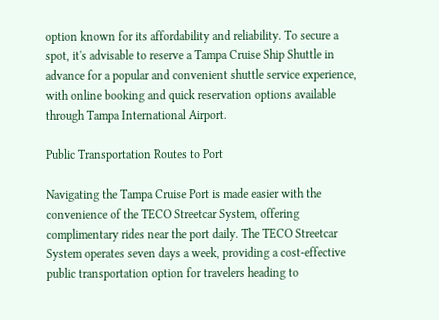option known for its affordability and reliability. To secure a spot, it's advisable to reserve a Tampa Cruise Ship Shuttle in advance for a popular and convenient shuttle service experience, with online booking and quick reservation options available through Tampa International Airport.

Public Transportation Routes to Port

Navigating the Tampa Cruise Port is made easier with the convenience of the TECO Streetcar System, offering complimentary rides near the port daily. The TECO Streetcar System operates seven days a week, providing a cost-effective public transportation option for travelers heading to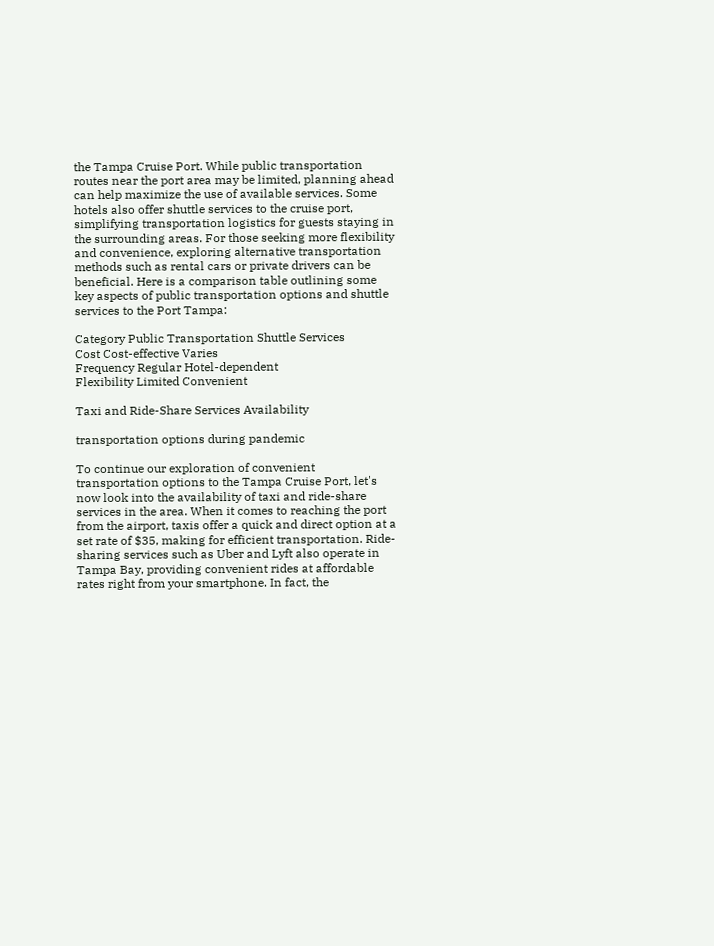the Tampa Cruise Port. While public transportation routes near the port area may be limited, planning ahead can help maximize the use of available services. Some hotels also offer shuttle services to the cruise port, simplifying transportation logistics for guests staying in the surrounding areas. For those seeking more flexibility and convenience, exploring alternative transportation methods such as rental cars or private drivers can be beneficial. Here is a comparison table outlining some key aspects of public transportation options and shuttle services to the Port Tampa:

Category Public Transportation Shuttle Services
Cost Cost-effective Varies
Frequency Regular Hotel-dependent
Flexibility Limited Convenient

Taxi and Ride-Share Services Availability

transportation options during pandemic

To continue our exploration of convenient transportation options to the Tampa Cruise Port, let's now look into the availability of taxi and ride-share services in the area. When it comes to reaching the port from the airport, taxis offer a quick and direct option at a set rate of $35, making for efficient transportation. Ride-sharing services such as Uber and Lyft also operate in Tampa Bay, providing convenient rides at affordable rates right from your smartphone. In fact, the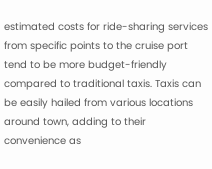estimated costs for ride-sharing services from specific points to the cruise port tend to be more budget-friendly compared to traditional taxis. Taxis can be easily hailed from various locations around town, adding to their convenience as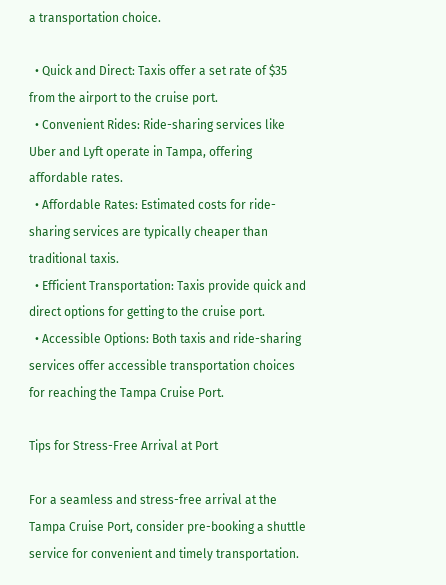a transportation choice.

  • Quick and Direct: Taxis offer a set rate of $35 from the airport to the cruise port.
  • Convenient Rides: Ride-sharing services like Uber and Lyft operate in Tampa, offering affordable rates.
  • Affordable Rates: Estimated costs for ride-sharing services are typically cheaper than traditional taxis.
  • Efficient Transportation: Taxis provide quick and direct options for getting to the cruise port.
  • Accessible Options: Both taxis and ride-sharing services offer accessible transportation choices for reaching the Tampa Cruise Port.

Tips for Stress-Free Arrival at Port

For a seamless and stress-free arrival at the Tampa Cruise Port, consider pre-booking a shuttle service for convenient and timely transportation.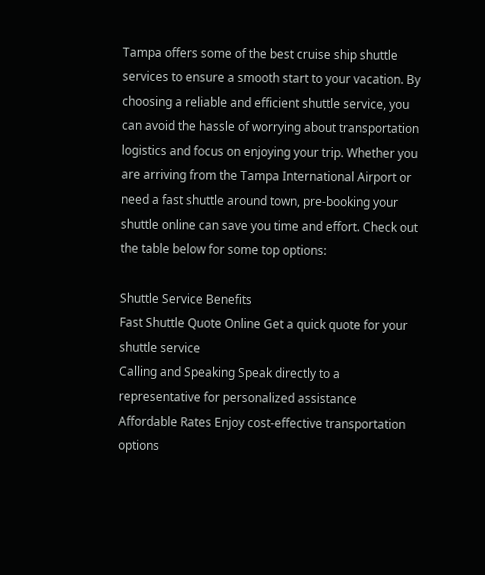Tampa offers some of the best cruise ship shuttle services to ensure a smooth start to your vacation. By choosing a reliable and efficient shuttle service, you can avoid the hassle of worrying about transportation logistics and focus on enjoying your trip. Whether you are arriving from the Tampa International Airport or need a fast shuttle around town, pre-booking your shuttle online can save you time and effort. Check out the table below for some top options:

Shuttle Service Benefits
Fast Shuttle Quote Online Get a quick quote for your shuttle service
Calling and Speaking Speak directly to a representative for personalized assistance
Affordable Rates Enjoy cost-effective transportation options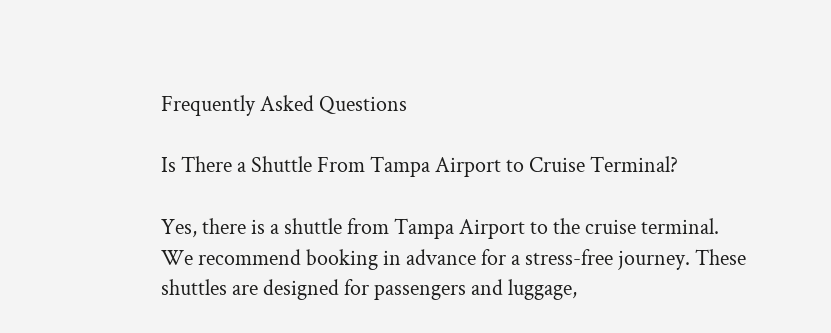Frequently Asked Questions

Is There a Shuttle From Tampa Airport to Cruise Terminal?

Yes, there is a shuttle from Tampa Airport to the cruise terminal. We recommend booking in advance for a stress-free journey. These shuttles are designed for passengers and luggage,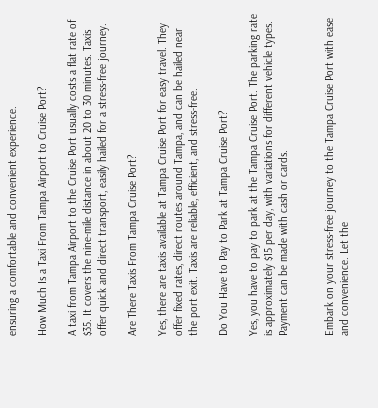ensuring a comfortable and convenient experience.

How Much Is a Taxi From Tampa Airport to Cruise Port?

A taxi from Tampa Airport to the Cruise Port usually costs a flat rate of $35. It covers the nine-mile distance in about 20 to 30 minutes. Taxis offer quick and direct transport, easily hailed for a stress-free journey.

Are There Taxis From Tampa Cruise Port?

Yes, there are taxis available at Tampa Cruise Port for easy travel. They offer fixed rates, direct routes around Tampa, and can be hailed near the port exit. Taxis are reliable, efficient, and stress-free.

Do You Have to Pay to Park at Tampa Cruise Port?

Yes, you have to pay to park at the Tampa Cruise Port. The parking rate is approximately $15 per day, with variations for different vehicle types. Payment can be made with cash or cards.


Embark on your stress-free journey to the Tampa Cruise Port with ease and convenience. Let the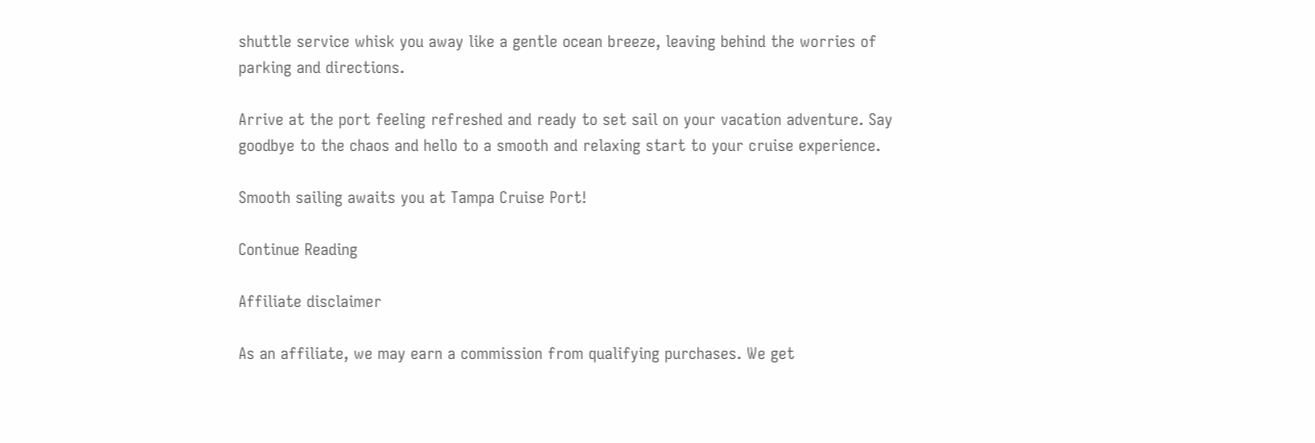shuttle service whisk you away like a gentle ocean breeze, leaving behind the worries of parking and directions.

Arrive at the port feeling refreshed and ready to set sail on your vacation adventure. Say goodbye to the chaos and hello to a smooth and relaxing start to your cruise experience.

Smooth sailing awaits you at Tampa Cruise Port!

Continue Reading

Affiliate disclaimer

As an affiliate, we may earn a commission from qualifying purchases. We get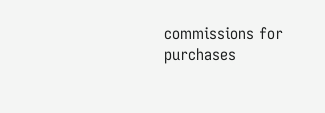commissions for purchases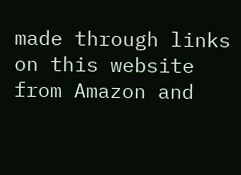made through links on this website from Amazon and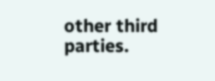other third parties.